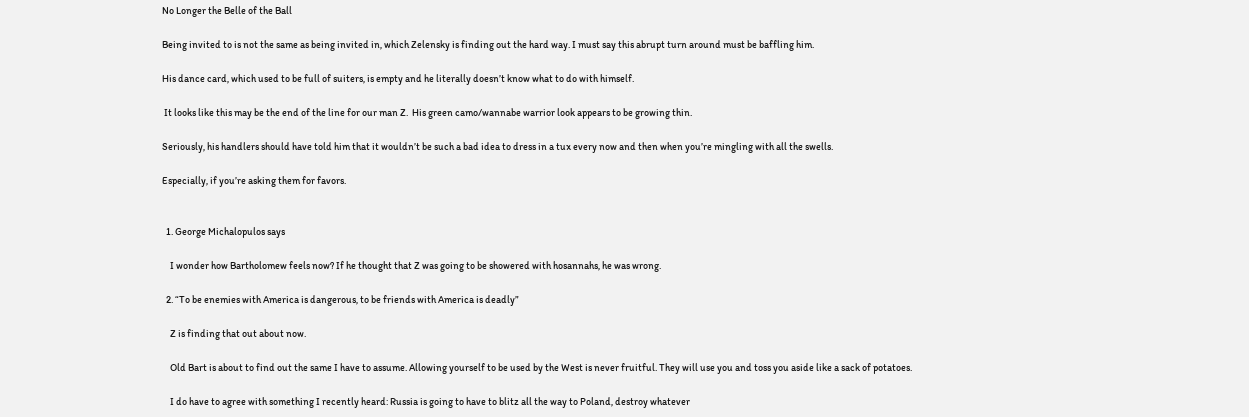No Longer the Belle of the Ball

Being invited to is not the same as being invited in, which Zelensky is finding out the hard way. I must say this abrupt turn around must be baffling him.

His dance card, which used to be full of suiters, is empty and he literally doesn’t know what to do with himself.

 It looks like this may be the end of the line for our man Z.  His green camo/wannabe warrior look appears to be growing thin.

Seriously, his handlers should have told him that it wouldn’t be such a bad idea to dress in a tux every now and then when you’re mingling with all the swells.

Especially, if you’re asking them for favors.


  1. George Michalopulos says

    I wonder how Bartholomew feels now? If he thought that Z was going to be showered with hosannahs, he was wrong.

  2. “To be enemies with America is dangerous, to be friends with America is deadly”

    Z is finding that out about now.

    Old Bart is about to find out the same I have to assume. Allowing yourself to be used by the West is never fruitful. They will use you and toss you aside like a sack of potatoes.

    I do have to agree with something I recently heard: Russia is going to have to blitz all the way to Poland, destroy whatever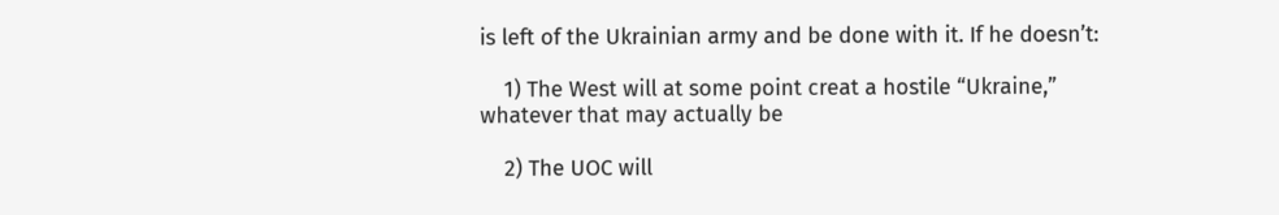is left of the Ukrainian army and be done with it. If he doesn’t:

    1) The West will at some point creat a hostile “Ukraine,” whatever that may actually be

    2) The UOC will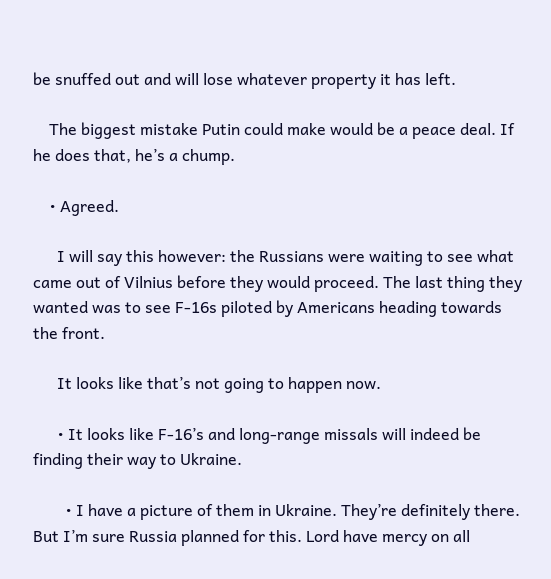be snuffed out and will lose whatever property it has left.

    The biggest mistake Putin could make would be a peace deal. If he does that, he’s a chump.

    • Agreed.

      I will say this however: the Russians were waiting to see what came out of Vilnius before they would proceed. The last thing they wanted was to see F-16s piloted by Americans heading towards the front.

      It looks like that’s not going to happen now.

      • It looks like F-16’s and long-range missals will indeed be finding their way to Ukraine.

        • I have a picture of them in Ukraine. They’re definitely there. But I’m sure Russia planned for this. Lord have mercy on all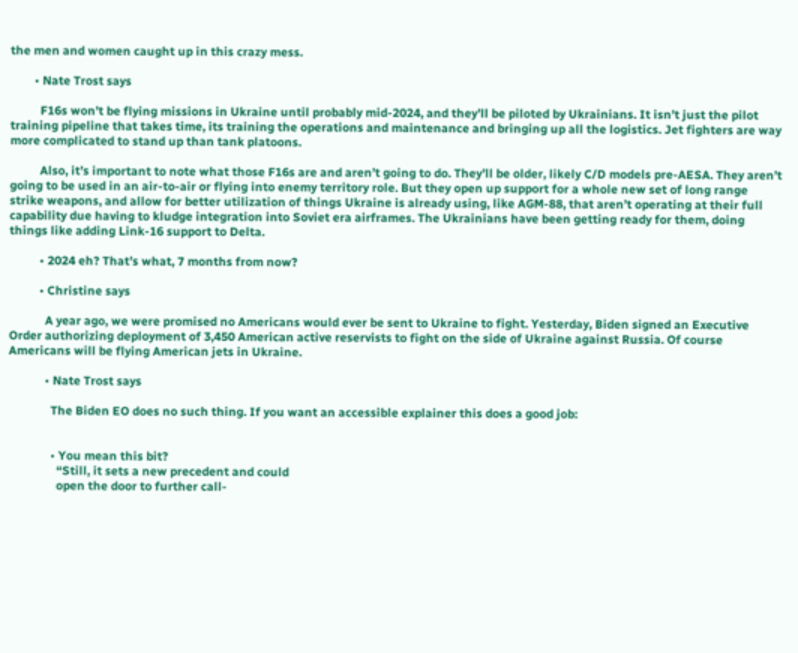the men and women caught up in this crazy mess.

        • Nate Trost says

          F16s won’t be flying missions in Ukraine until probably mid-2024, and they’ll be piloted by Ukrainians. It isn’t just the pilot training pipeline that takes time, its training the operations and maintenance and bringing up all the logistics. Jet fighters are way more complicated to stand up than tank platoons.

          Also, it’s important to note what those F16s are and aren’t going to do. They’ll be older, likely C/D models pre-AESA. They aren’t going to be used in an air-to-air or flying into enemy territory role. But they open up support for a whole new set of long range strike weapons, and allow for better utilization of things Ukraine is already using, like AGM-88, that aren’t operating at their full capability due having to kludge integration into Soviet era airframes. The Ukrainians have been getting ready for them, doing things like adding Link-16 support to Delta.

          • 2024 eh? That’s what, 7 months from now?

          • Christine says

            A year ago, we were promised no Americans would ever be sent to Ukraine to fight. Yesterday, Biden signed an Executive Order authorizing deployment of 3,450 American active reservists to fight on the side of Ukraine against Russia. Of course Americans will be flying American jets in Ukraine.

            • Nate Trost says

              The Biden EO does no such thing. If you want an accessible explainer this does a good job:


              • You mean this bit?
                “Still, it sets a new precedent and could
                open the door to further call-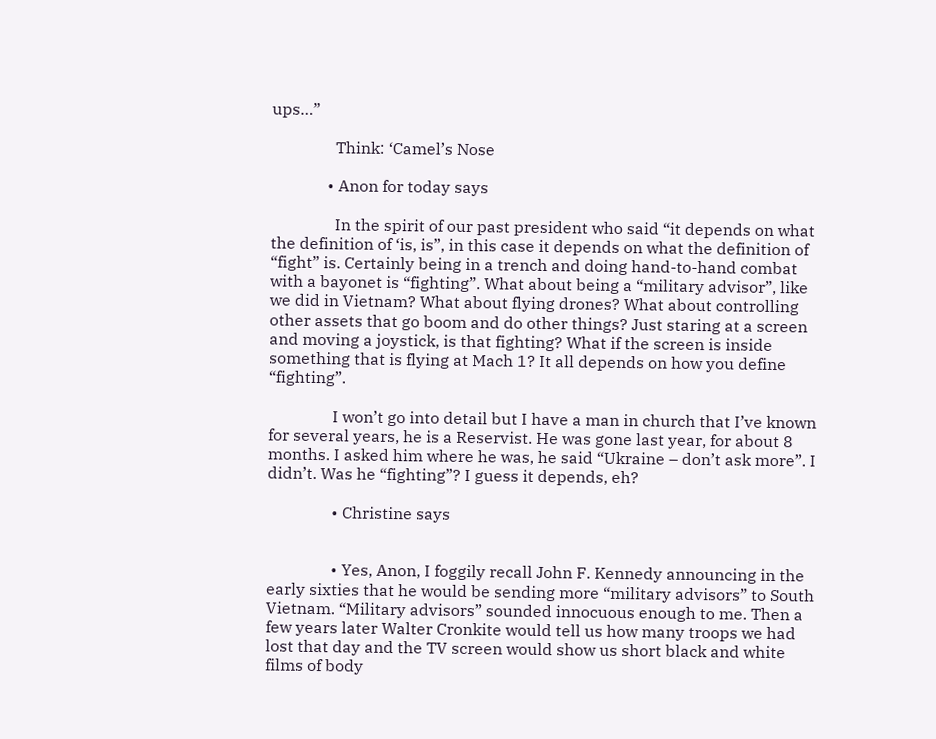ups…”

                Think: ‘Camel’s Nose

              • Anon for today says

                In the spirit of our past president who said “it depends on what the definition of ‘is, is”, in this case it depends on what the definition of “fight” is. Certainly being in a trench and doing hand-to-hand combat with a bayonet is “fighting”. What about being a “military advisor”, like we did in Vietnam? What about flying drones? What about controlling other assets that go boom and do other things? Just staring at a screen and moving a joystick, is that fighting? What if the screen is inside something that is flying at Mach 1? It all depends on how you define “fighting”.

                I won’t go into detail but I have a man in church that I’ve known for several years, he is a Reservist. He was gone last year, for about 8 months. I asked him where he was, he said “Ukraine – don’t ask more”. I didn’t. Was he “fighting”? I guess it depends, eh?

                • Christine says


                • Yes, Anon, I foggily recall John F. Kennedy announcing in the early sixties that he would be sending more “military advisors” to South Vietnam. “Military advisors” sounded innocuous enough to me. Then a few years later Walter Cronkite would tell us how many troops we had lost that day and the TV screen would show us short black and white films of body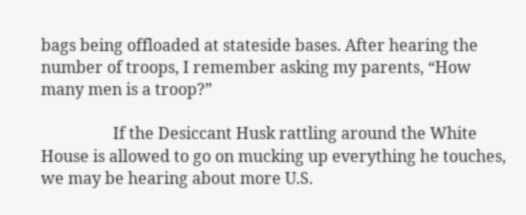bags being offloaded at stateside bases. After hearing the number of troops, I remember asking my parents, “How many men is a troop?”

                  If the Desiccant Husk rattling around the White House is allowed to go on mucking up everything he touches, we may be hearing about more U.S.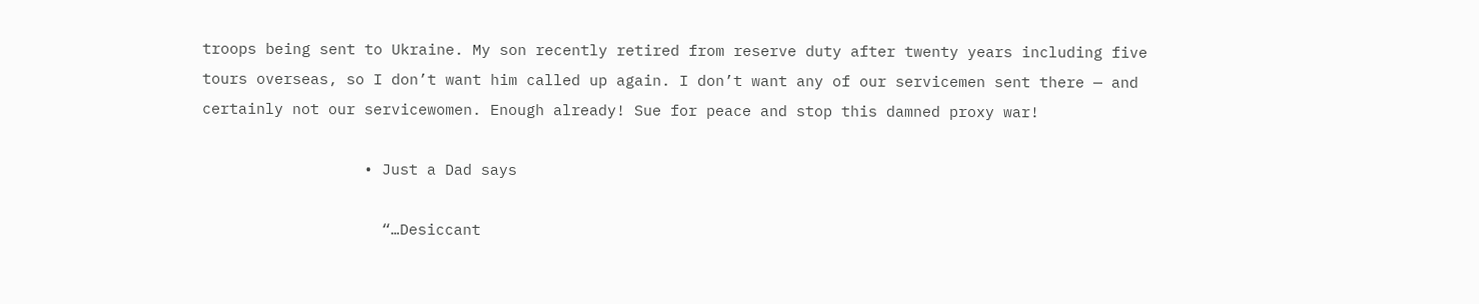troops being sent to Ukraine. My son recently retired from reserve duty after twenty years including five tours overseas, so I don’t want him called up again. I don’t want any of our servicemen sent there — and certainly not our servicewomen. Enough already! Sue for peace and stop this damned proxy war!

                  • Just a Dad says

                    “…Desiccant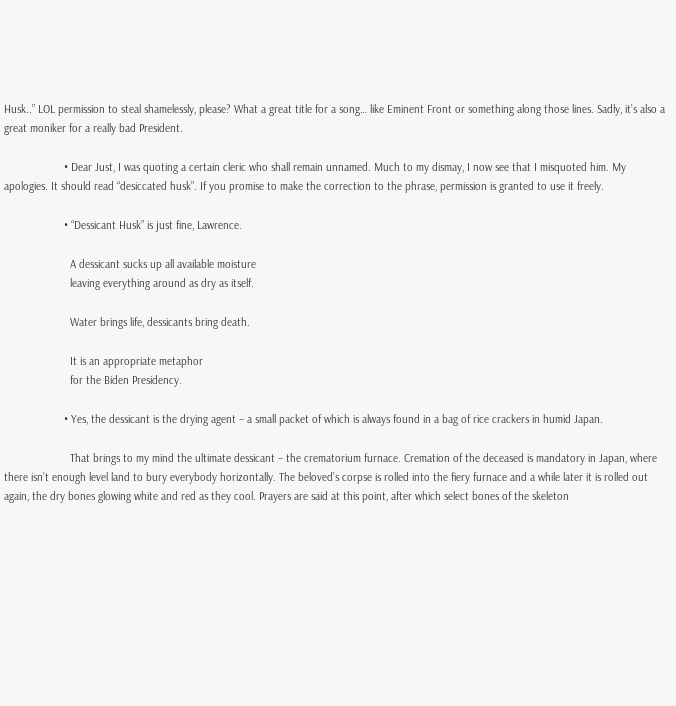Husk..” LOL permission to steal shamelessly, please? What a great title for a song… like Eminent Front or something along those lines. Sadly, it’s also a great moniker for a really bad President.

                    • Dear Just, I was quoting a certain cleric who shall remain unnamed. Much to my dismay, I now see that I misquoted him. My apologies. It should read “desiccated husk”. If you promise to make the correction to the phrase, permission is granted to use it freely.

                    • “Dessicant Husk” is just fine, Lawrence.

                      A dessicant sucks up all available moisture
                      leaving everything around as dry as itself.

                      Water brings life, dessicants bring death.

                      It is an appropriate metaphor
                      for the Biden Presidency.

                    • Yes, the dessicant is the drying agent – a small packet of which is always found in a bag of rice crackers in humid Japan.

                      That brings to my mind the ultimate dessicant – the crematorium furnace. Cremation of the deceased is mandatory in Japan, where there isn’t enough level land to bury everybody horizontally. The beloved’s corpse is rolled into the fiery furnace and a while later it is rolled out again, the dry bones glowing white and red as they cool. Prayers are said at this point, after which select bones of the skeleton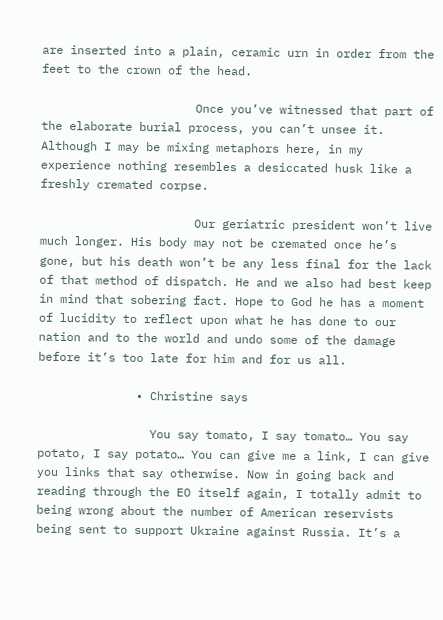are inserted into a plain, ceramic urn in order from the feet to the crown of the head.

                      Once you’ve witnessed that part of the elaborate burial process, you can’t unsee it. Although I may be mixing metaphors here, in my experience nothing resembles a desiccated husk like a freshly cremated corpse.

                      Our geriatric president won’t live much longer. His body may not be cremated once he’s gone, but his death won’t be any less final for the lack of that method of dispatch. He and we also had best keep in mind that sobering fact. Hope to God he has a moment of lucidity to reflect upon what he has done to our nation and to the world and undo some of the damage before it’s too late for him and for us all.

              • Christine says

                You say tomato, I say tomato… You say potato, I say potato… You can give me a link, I can give you links that say otherwise. Now in going back and reading through the EO itself again, I totally admit to being wrong about the number of American reservists being sent to support Ukraine against Russia. It’s a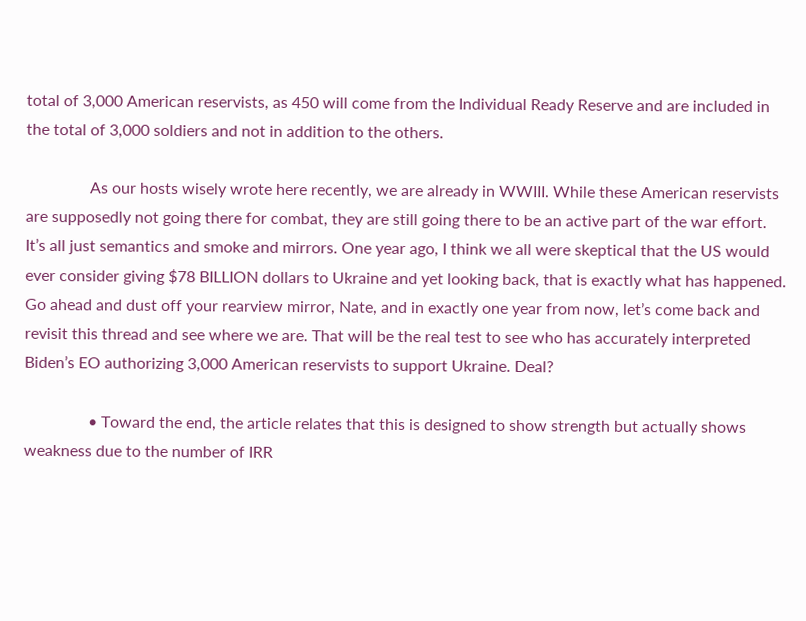total of 3,000 American reservists, as 450 will come from the Individual Ready Reserve and are included in the total of 3,000 soldiers and not in addition to the others.

                As our hosts wisely wrote here recently, we are already in WWIII. While these American reservists are supposedly not going there for combat, they are still going there to be an active part of the war effort. It’s all just semantics and smoke and mirrors. One year ago, I think we all were skeptical that the US would ever consider giving $78 BILLION dollars to Ukraine and yet looking back, that is exactly what has happened. Go ahead and dust off your rearview mirror, Nate, and in exactly one year from now, let’s come back and revisit this thread and see where we are. That will be the real test to see who has accurately interpreted Biden’s EO authorizing 3,000 American reservists to support Ukraine. Deal?

                • Toward the end, the article relates that this is designed to show strength but actually shows weakness due to the number of IRR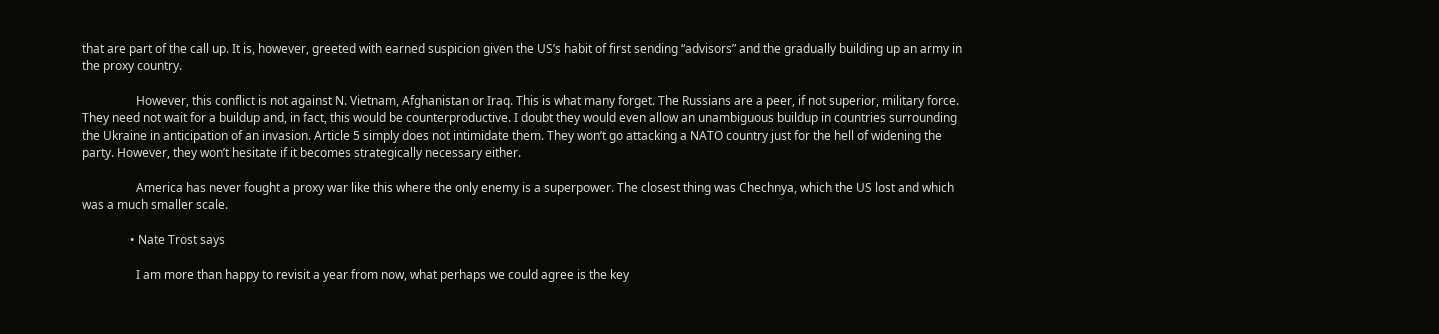that are part of the call up. It is, however, greeted with earned suspicion given the US’s habit of first sending “advisors” and the gradually building up an army in the proxy country.

                  However, this conflict is not against N. Vietnam, Afghanistan or Iraq. This is what many forget. The Russians are a peer, if not superior, military force. They need not wait for a buildup and, in fact, this would be counterproductive. I doubt they would even allow an unambiguous buildup in countries surrounding the Ukraine in anticipation of an invasion. Article 5 simply does not intimidate them. They won’t go attacking a NATO country just for the hell of widening the party. However, they won’t hesitate if it becomes strategically necessary either.

                  America has never fought a proxy war like this where the only enemy is a superpower. The closest thing was Chechnya, which the US lost and which was a much smaller scale.

                • Nate Trost says

                  I am more than happy to revisit a year from now, what perhaps we could agree is the key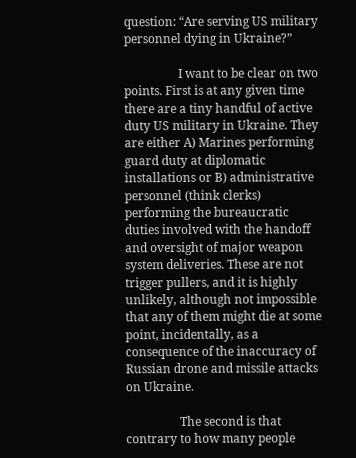question: “Are serving US military personnel dying in Ukraine?”

                  I want to be clear on two points. First is at any given time there are a tiny handful of active duty US military in Ukraine. They are either A) Marines performing guard duty at diplomatic installations or B) administrative personnel (think clerks) performing the bureaucratic duties involved with the handoff and oversight of major weapon system deliveries. These are not trigger pullers, and it is highly unlikely, although not impossible that any of them might die at some point, incidentally, as a consequence of the inaccuracy of Russian drone and missile attacks on Ukraine.

                  The second is that contrary to how many people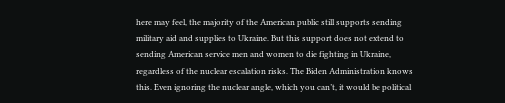here may feel, the majority of the American public still supports sending military aid and supplies to Ukraine. But this support does not extend to sending American service men and women to die fighting in Ukraine, regardless of the nuclear escalation risks. The Biden Administration knows this. Even ignoring the nuclear angle, which you can’t, it would be political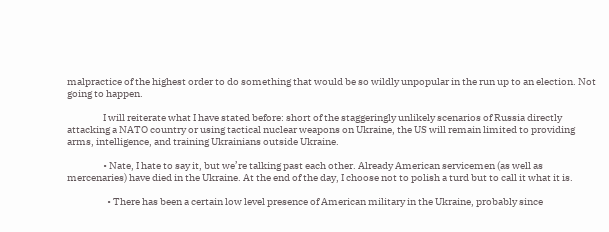malpractice of the highest order to do something that would be so wildly unpopular in the run up to an election. Not going to happen.

                  I will reiterate what I have stated before: short of the staggeringly unlikely scenarios of Russia directly attacking a NATO country or using tactical nuclear weapons on Ukraine, the US will remain limited to providing arms, intelligence, and training Ukrainians outside Ukraine.

                  • Nate, I hate to say it, but we’re talking past each other. Already American servicemen (as well as mercenaries) have died in the Ukraine. At the end of the day, I choose not to polish a turd but to call it what it is.

                    • There has been a certain low level presence of American military in the Ukraine, probably since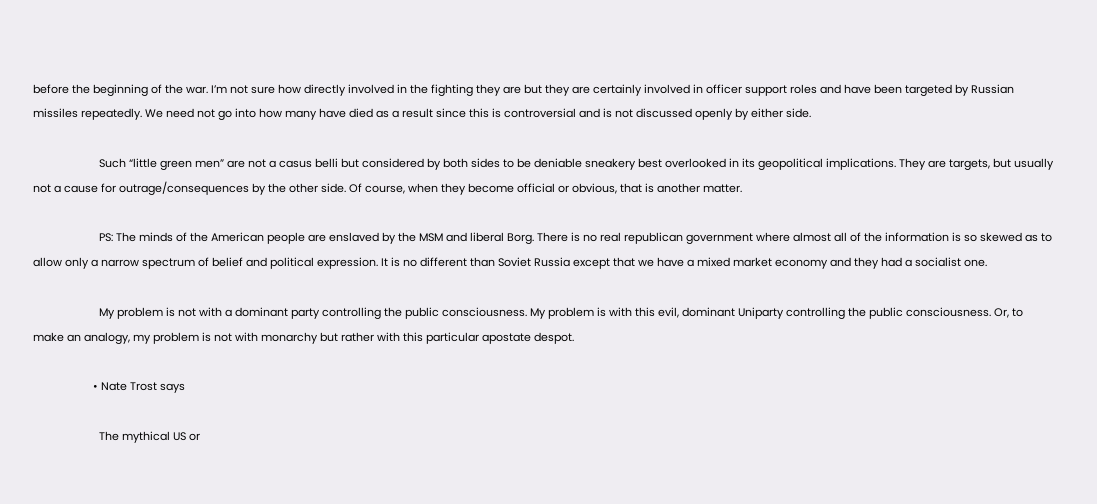before the beginning of the war. I’m not sure how directly involved in the fighting they are but they are certainly involved in officer support roles and have been targeted by Russian missiles repeatedly. We need not go into how many have died as a result since this is controversial and is not discussed openly by either side.

                      Such “little green men” are not a casus belli but considered by both sides to be deniable sneakery best overlooked in its geopolitical implications. They are targets, but usually not a cause for outrage/consequences by the other side. Of course, when they become official or obvious, that is another matter.

                      PS: The minds of the American people are enslaved by the MSM and liberal Borg. There is no real republican government where almost all of the information is so skewed as to allow only a narrow spectrum of belief and political expression. It is no different than Soviet Russia except that we have a mixed market economy and they had a socialist one.

                      My problem is not with a dominant party controlling the public consciousness. My problem is with this evil, dominant Uniparty controlling the public consciousness. Or, to make an analogy, my problem is not with monarchy but rather with this particular apostate despot.

                    • Nate Trost says

                      The mythical US or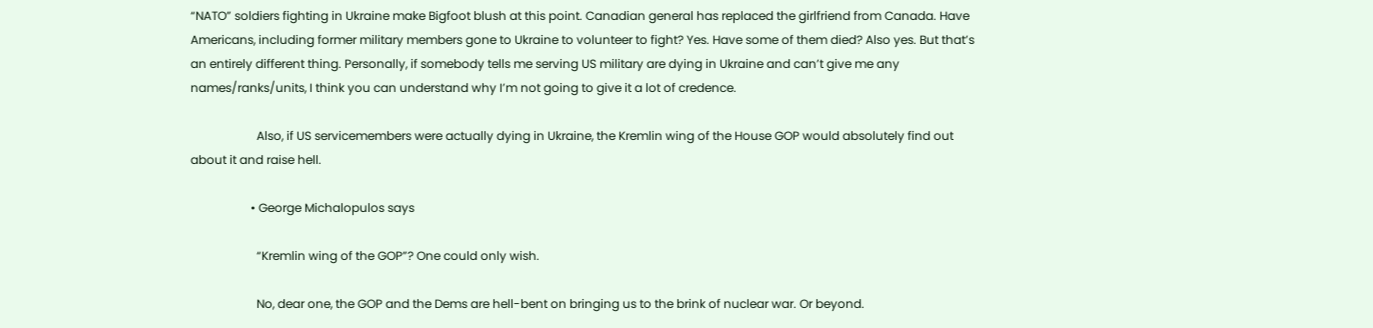“NATO” soldiers fighting in Ukraine make Bigfoot blush at this point. Canadian general has replaced the girlfriend from Canada. Have Americans, including former military members gone to Ukraine to volunteer to fight? Yes. Have some of them died? Also yes. But that’s an entirely different thing. Personally, if somebody tells me serving US military are dying in Ukraine and can’t give me any names/ranks/units, I think you can understand why I’m not going to give it a lot of credence.

                      Also, if US servicemembers were actually dying in Ukraine, the Kremlin wing of the House GOP would absolutely find out about it and raise hell.

                    • George Michalopulos says

                      “Kremlin wing of the GOP”? One could only wish.

                      No, dear one, the GOP and the Dems are hell-bent on bringing us to the brink of nuclear war. Or beyond.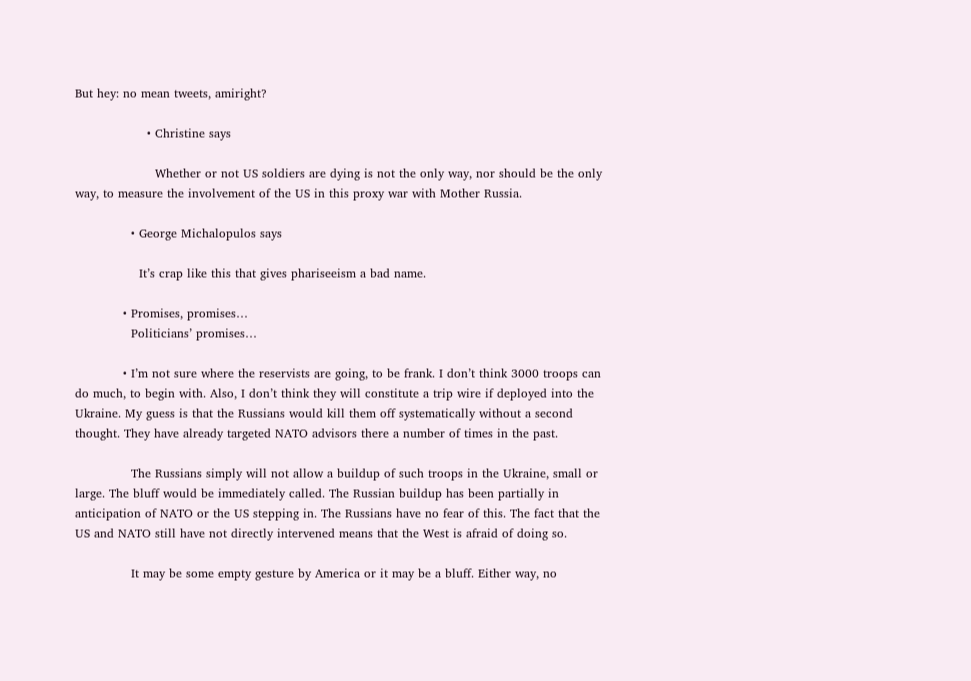But hey: no mean tweets, amiright?

                  • Christine says

                    Whether or not US soldiers are dying is not the only way, nor should be the only way, to measure the involvement of the US in this proxy war with Mother Russia.

              • George Michalopulos says

                It’s crap like this that gives phariseeism a bad name.

            • Promises, promises…
              Politicians’ promises…

            • I’m not sure where the reservists are going, to be frank. I don’t think 3000 troops can do much, to begin with. Also, I don’t think they will constitute a trip wire if deployed into the Ukraine. My guess is that the Russians would kill them off systematically without a second thought. They have already targeted NATO advisors there a number of times in the past.

              The Russians simply will not allow a buildup of such troops in the Ukraine, small or large. The bluff would be immediately called. The Russian buildup has been partially in anticipation of NATO or the US stepping in. The Russians have no fear of this. The fact that the US and NATO still have not directly intervened means that the West is afraid of doing so.

              It may be some empty gesture by America or it may be a bluff. Either way, no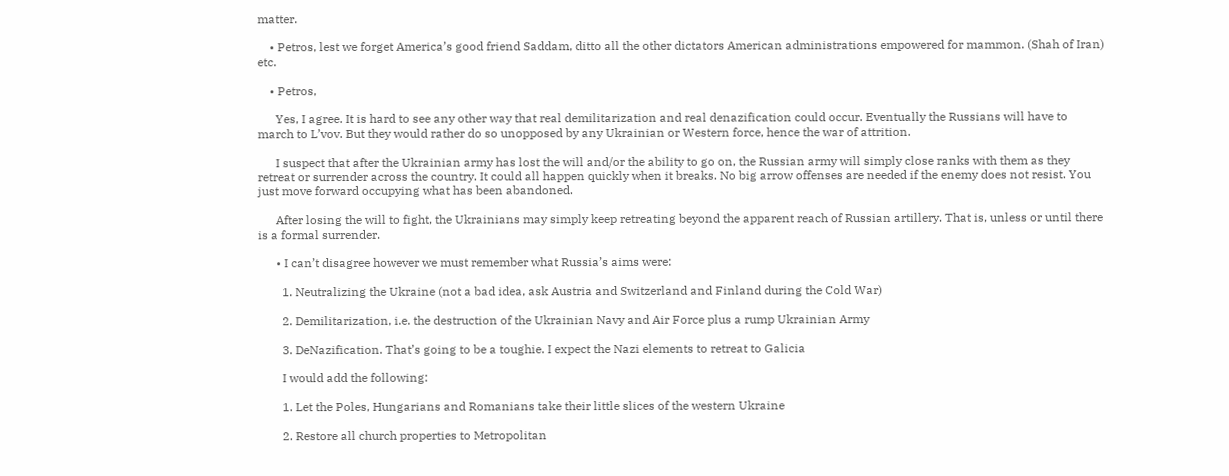matter.

    • Petros, lest we forget America’s good friend Saddam, ditto all the other dictators American administrations empowered for mammon. (Shah of Iran) etc.

    • Petros,

      Yes, I agree. It is hard to see any other way that real demilitarization and real denazification could occur. Eventually the Russians will have to march to L’vov. But they would rather do so unopposed by any Ukrainian or Western force, hence the war of attrition.

      I suspect that after the Ukrainian army has lost the will and/or the ability to go on, the Russian army will simply close ranks with them as they retreat or surrender across the country. It could all happen quickly when it breaks. No big arrow offenses are needed if the enemy does not resist. You just move forward occupying what has been abandoned.

      After losing the will to fight, the Ukrainians may simply keep retreating beyond the apparent reach of Russian artillery. That is, unless or until there is a formal surrender.

      • I can’t disagree however we must remember what Russia’s aims were:

        1. Neutralizing the Ukraine (not a bad idea, ask Austria and Switzerland and Finland during the Cold War)

        2. Demilitarization, i.e. the destruction of the Ukrainian Navy and Air Force plus a rump Ukrainian Army

        3. DeNazification. That’s going to be a toughie. I expect the Nazi elements to retreat to Galicia

        I would add the following:

        1. Let the Poles, Hungarians and Romanians take their little slices of the western Ukraine

        2. Restore all church properties to Metropolitan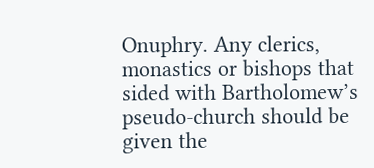Onuphry. Any clerics, monastics or bishops that sided with Bartholomew’s pseudo-church should be given the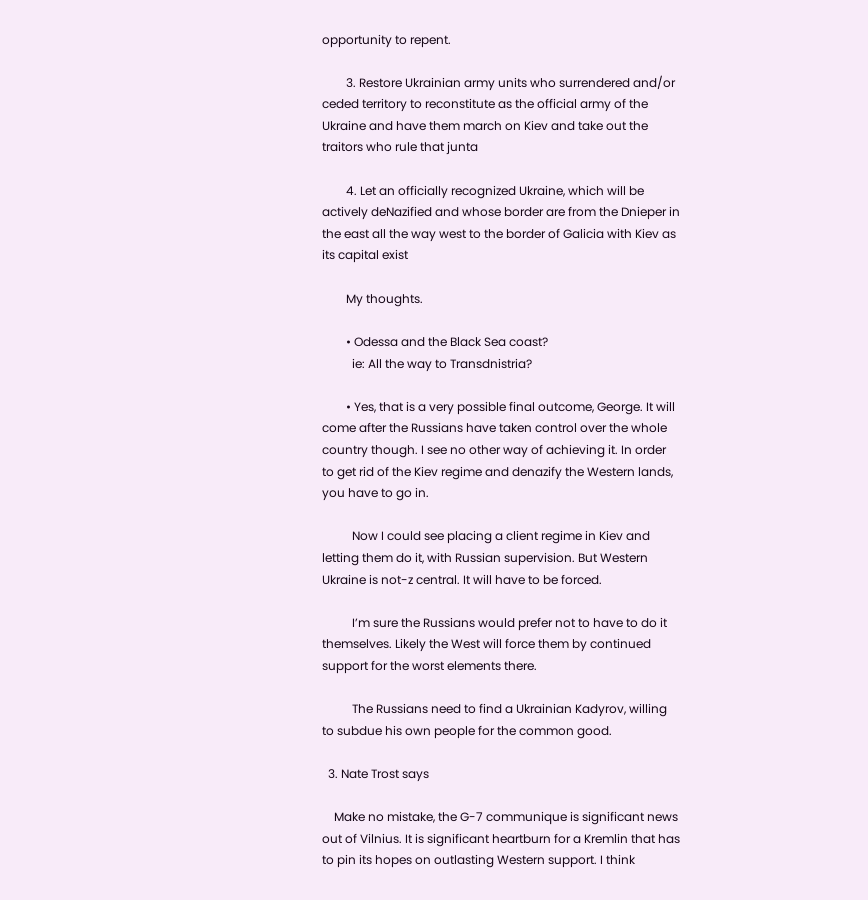opportunity to repent.

        3. Restore Ukrainian army units who surrendered and/or ceded territory to reconstitute as the official army of the Ukraine and have them march on Kiev and take out the traitors who rule that junta

        4. Let an officially recognized Ukraine, which will be actively deNazified and whose border are from the Dnieper in the east all the way west to the border of Galicia with Kiev as its capital exist

        My thoughts.

        • Odessa and the Black Sea coast?
          ie: All the way to Transdnistria?

        • Yes, that is a very possible final outcome, George. It will come after the Russians have taken control over the whole country though. I see no other way of achieving it. In order to get rid of the Kiev regime and denazify the Western lands, you have to go in.

          Now I could see placing a client regime in Kiev and letting them do it, with Russian supervision. But Western Ukraine is not-z central. It will have to be forced.

          I’m sure the Russians would prefer not to have to do it themselves. Likely the West will force them by continued support for the worst elements there.

          The Russians need to find a Ukrainian Kadyrov, willing to subdue his own people for the common good.

  3. Nate Trost says

    Make no mistake, the G-7 communique is significant news out of Vilnius. It is significant heartburn for a Kremlin that has to pin its hopes on outlasting Western support. I think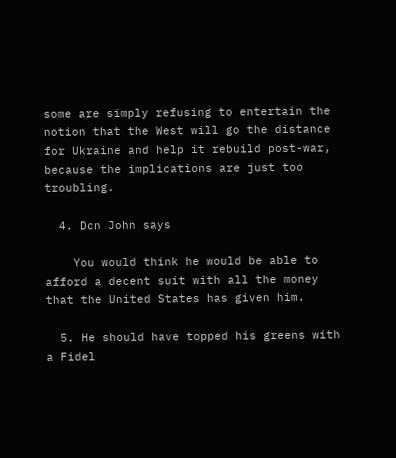some are simply refusing to entertain the notion that the West will go the distance for Ukraine and help it rebuild post-war, because the implications are just too troubling.

  4. Dcn John says

    You would think he would be able to afford a decent suit with all the money that the United States has given him.

  5. He should have topped his greens with a Fidel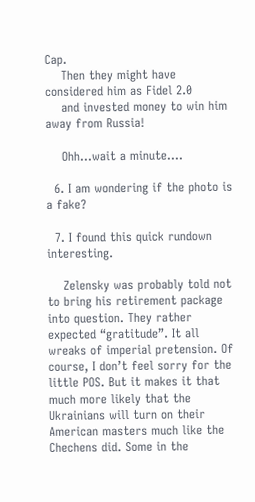Cap.
    Then they might have considered him as Fidel 2.0
    and invested money to win him away from Russia!

    Ohh…wait a minute….

  6. I am wondering if the photo is a fake?

  7. I found this quick rundown interesting.

    Zelensky was probably told not to bring his retirement package into question. They rather expected “gratitude”. It all wreaks of imperial pretension. Of course, I don’t feel sorry for the little POS. But it makes it that much more likely that the Ukrainians will turn on their American masters much like the Chechens did. Some in the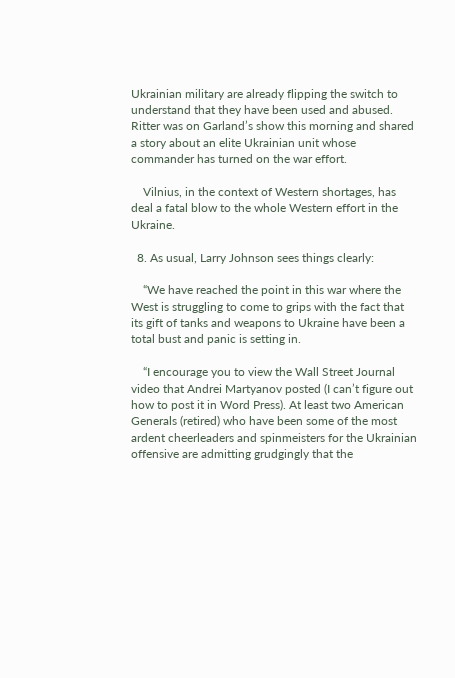Ukrainian military are already flipping the switch to understand that they have been used and abused. Ritter was on Garland’s show this morning and shared a story about an elite Ukrainian unit whose commander has turned on the war effort.

    Vilnius, in the context of Western shortages, has deal a fatal blow to the whole Western effort in the Ukraine.

  8. As usual, Larry Johnson sees things clearly:

    “We have reached the point in this war where the West is struggling to come to grips with the fact that its gift of tanks and weapons to Ukraine have been a total bust and panic is setting in.

    “I encourage you to view the Wall Street Journal video that Andrei Martyanov posted (I can’t figure out how to post it in Word Press). At least two American Generals (retired) who have been some of the most ardent cheerleaders and spinmeisters for the Ukrainian offensive are admitting grudgingly that the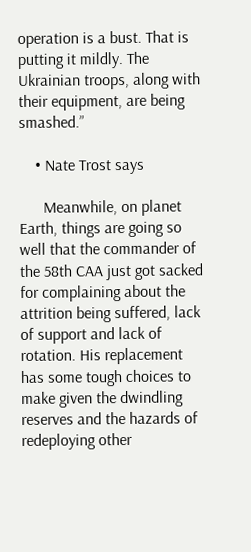operation is a bust. That is putting it mildly. The Ukrainian troops, along with their equipment, are being smashed.”

    • Nate Trost says

      Meanwhile, on planet Earth, things are going so well that the commander of the 58th CAA just got sacked for complaining about the attrition being suffered, lack of support and lack of rotation. His replacement has some tough choices to make given the dwindling reserves and the hazards of redeploying other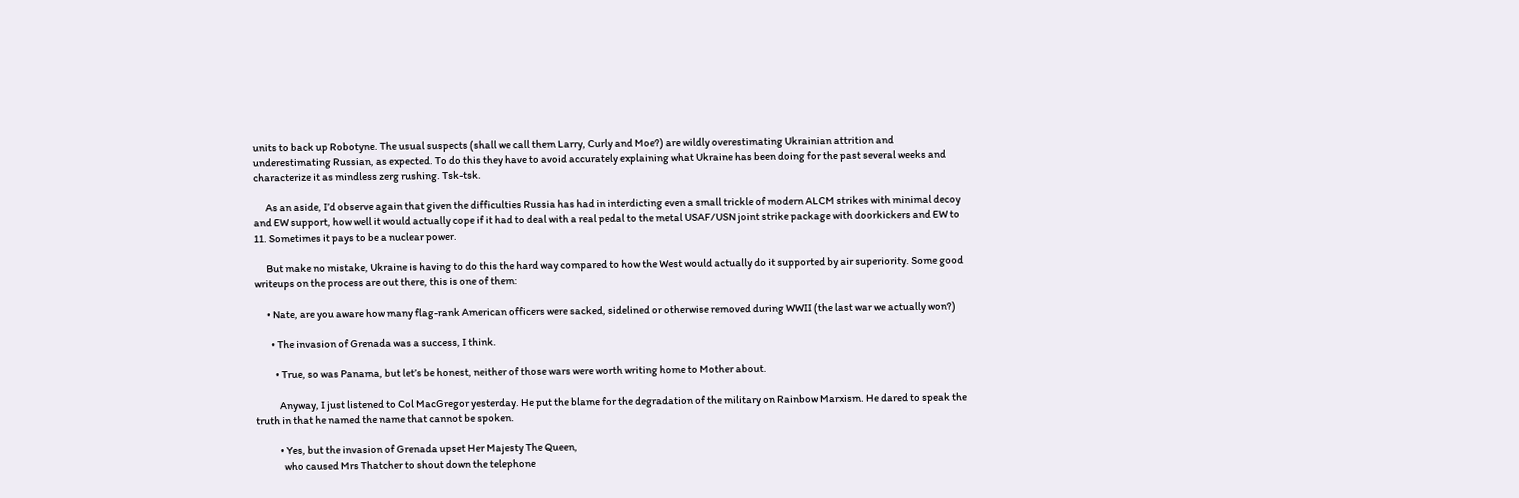units to back up Robotyne. The usual suspects (shall we call them Larry, Curly and Moe?) are wildly overestimating Ukrainian attrition and underestimating Russian, as expected. To do this they have to avoid accurately explaining what Ukraine has been doing for the past several weeks and characterize it as mindless zerg rushing. Tsk-tsk.

      As an aside, I’d observe again that given the difficulties Russia has had in interdicting even a small trickle of modern ALCM strikes with minimal decoy and EW support, how well it would actually cope if it had to deal with a real pedal to the metal USAF/USN joint strike package with doorkickers and EW to 11. Sometimes it pays to be a nuclear power.

      But make no mistake, Ukraine is having to do this the hard way compared to how the West would actually do it supported by air superiority. Some good writeups on the process are out there, this is one of them:

      • Nate, are you aware how many flag-rank American officers were sacked, sidelined or otherwise removed during WWII (the last war we actually won?)

        • The invasion of Grenada was a success, I think.

          • True, so was Panama, but let’s be honest, neither of those wars were worth writing home to Mother about.

            Anyway, I just listened to Col MacGregor yesterday. He put the blame for the degradation of the military on Rainbow Marxism. He dared to speak the truth in that he named the name that cannot be spoken.

            • Yes, but the invasion of Grenada upset Her Majesty The Queen,
              who caused Mrs Thatcher to shout down the telephone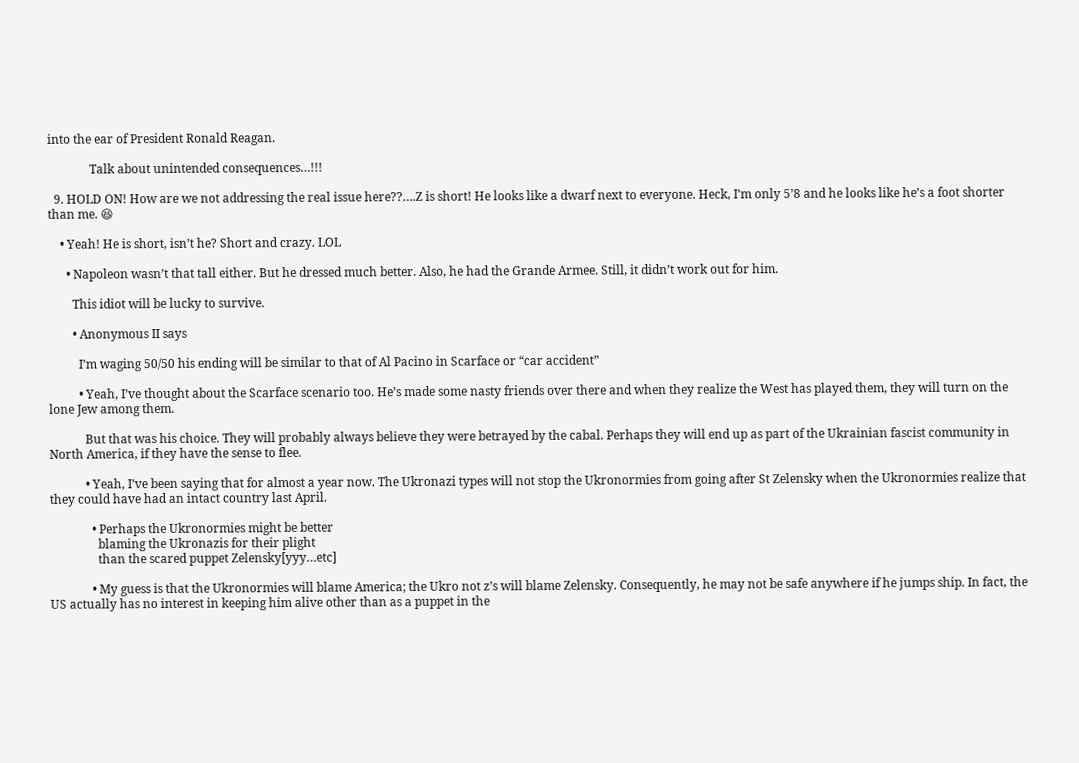into the ear of President Ronald Reagan.

              Talk about unintended consequences…!!!

  9. HOLD ON! How are we not addressing the real issue here??….Z is short! He looks like a dwarf next to everyone. Heck, I’m only 5’8 and he looks like he’s a foot shorter than me. 😆

    • Yeah! He is short, isn’t he? Short and crazy. LOL

      • Napoleon wasn’t that tall either. But he dressed much better. Also, he had the Grande Armee. Still, it didn’t work out for him.

        This idiot will be lucky to survive.

        • Anonymous II says

          I’m waging 50/50 his ending will be similar to that of Al Pacino in Scarface or “car accident”

          • Yeah, I’ve thought about the Scarface scenario too. He’s made some nasty friends over there and when they realize the West has played them, they will turn on the lone Jew among them.

            But that was his choice. They will probably always believe they were betrayed by the cabal. Perhaps they will end up as part of the Ukrainian fascist community in North America, if they have the sense to flee.

            • Yeah, I’ve been saying that for almost a year now. The Ukronazi types will not stop the Ukronormies from going after St Zelensky when the Ukronormies realize that they could have had an intact country last April.

              • Perhaps the Ukronormies might be better
                blaming the Ukronazis for their plight
                than the scared puppet Zelensky[yyy…etc]

              • My guess is that the Ukronormies will blame America; the Ukro not z’s will blame Zelensky. Consequently, he may not be safe anywhere if he jumps ship. In fact, the US actually has no interest in keeping him alive other than as a puppet in the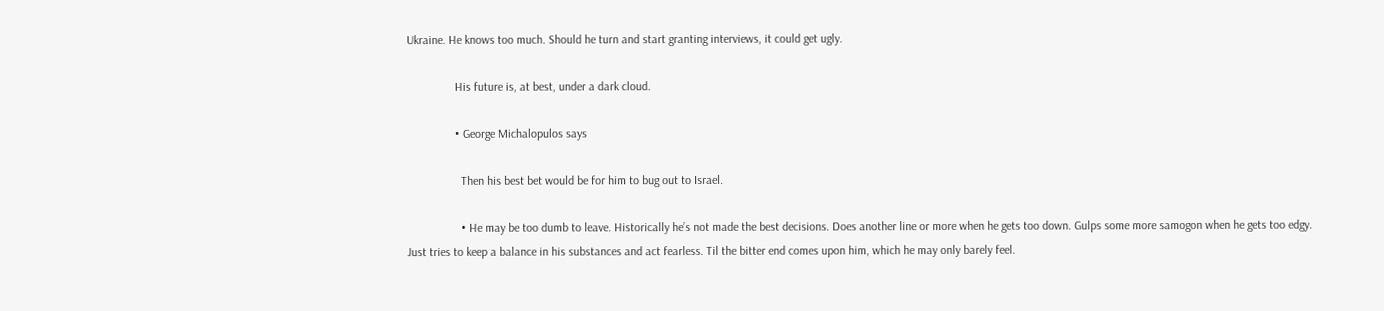Ukraine. He knows too much. Should he turn and start granting interviews, it could get ugly.

                His future is, at best, under a dark cloud.

                • George Michalopulos says

                  Then his best bet would be for him to bug out to Israel.

                  • He may be too dumb to leave. Historically he’s not made the best decisions. Does another line or more when he gets too down. Gulps some more samogon when he gets too edgy. Just tries to keep a balance in his substances and act fearless. Til the bitter end comes upon him, which he may only barely feel.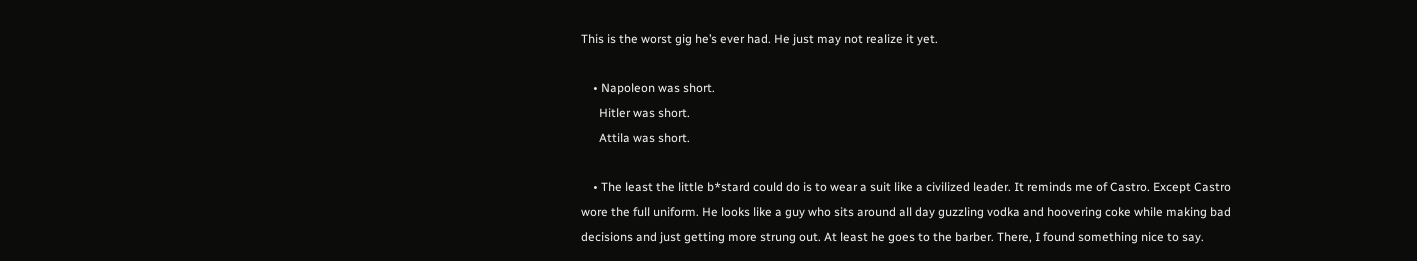This is the worst gig he’s ever had. He just may not realize it yet.

    • Napoleon was short.
      Hitler was short.
      Attila was short.

    • The least the little b*stard could do is to wear a suit like a civilized leader. It reminds me of Castro. Except Castro wore the full uniform. He looks like a guy who sits around all day guzzling vodka and hoovering coke while making bad decisions and just getting more strung out. At least he goes to the barber. There, I found something nice to say.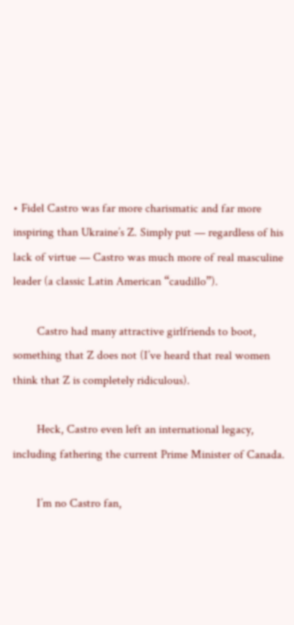• Fidel Castro was far more charismatic and far more inspiring than Ukraine’s Z. Simply put — regardless of his lack of virtue — Castro was much more of real masculine leader (a classic Latin American “caudillo”).

        Castro had many attractive girlfriends to boot, something that Z does not (I’ve heard that real women think that Z is completely ridiculous).

        Heck, Castro even left an international legacy, including fathering the current Prime Minister of Canada.

        I’m no Castro fan,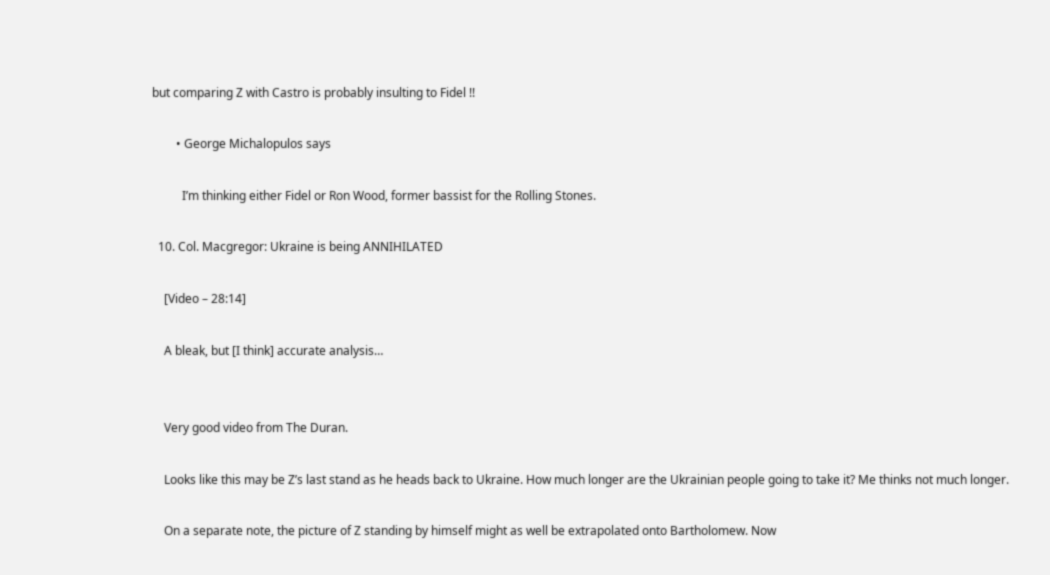but comparing Z with Castro is probably insulting to Fidel !!

        • George Michalopulos says

          I’m thinking either Fidel or Ron Wood, former bassist for the Rolling Stones.

  10. Col. Macgregor: Ukraine is being ANNIHILATED

    [Video – 28:14]

    A bleak, but [I think] accurate analysis…


    Very good video from The Duran.

    Looks like this may be Z’s last stand as he heads back to Ukraine. How much longer are the Ukrainian people going to take it? Me thinks not much longer.

    On a separate note, the picture of Z standing by himself might as well be extrapolated onto Bartholomew. Now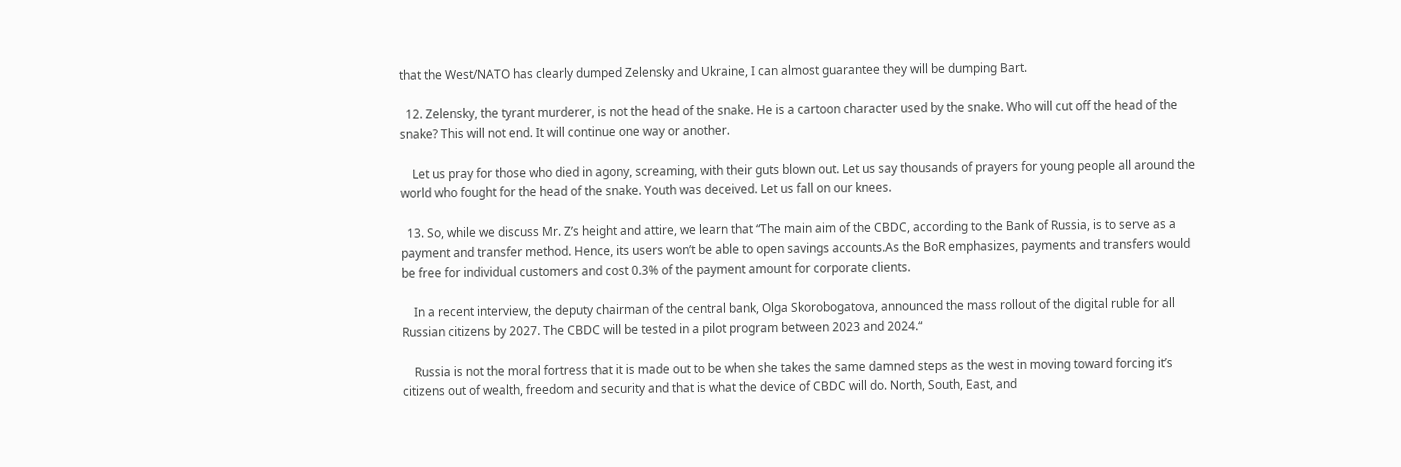that the West/NATO has clearly dumped Zelensky and Ukraine, I can almost guarantee they will be dumping Bart.

  12. Zelensky, the tyrant murderer, is not the head of the snake. He is a cartoon character used by the snake. Who will cut off the head of the snake? This will not end. It will continue one way or another.

    Let us pray for those who died in agony, screaming, with their guts blown out. Let us say thousands of prayers for young people all around the world who fought for the head of the snake. Youth was deceived. Let us fall on our knees.

  13. So, while we discuss Mr. Z’s height and attire, we learn that “The main aim of the CBDC, according to the Bank of Russia, is to serve as a payment and transfer method. Hence, its users won’t be able to open savings accounts.As the BoR emphasizes, payments and transfers would be free for individual customers and cost 0.3% of the payment amount for corporate clients.

    In a recent interview, the deputy chairman of the central bank, Olga Skorobogatova, announced the mass rollout of the digital ruble for all Russian citizens by 2027. The CBDC will be tested in a pilot program between 2023 and 2024.“

    Russia is not the moral fortress that it is made out to be when she takes the same damned steps as the west in moving toward forcing it’s citizens out of wealth, freedom and security and that is what the device of CBDC will do. North, South, East, and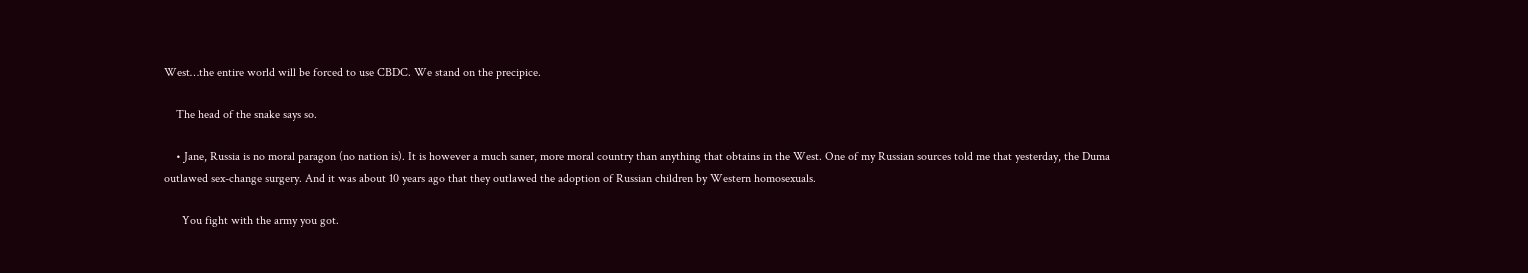West…the entire world will be forced to use CBDC. We stand on the precipice.

    The head of the snake says so.

    • Jane, Russia is no moral paragon (no nation is). It is however a much saner, more moral country than anything that obtains in the West. One of my Russian sources told me that yesterday, the Duma outlawed sex-change surgery. And it was about 10 years ago that they outlawed the adoption of Russian children by Western homosexuals.

      You fight with the army you got.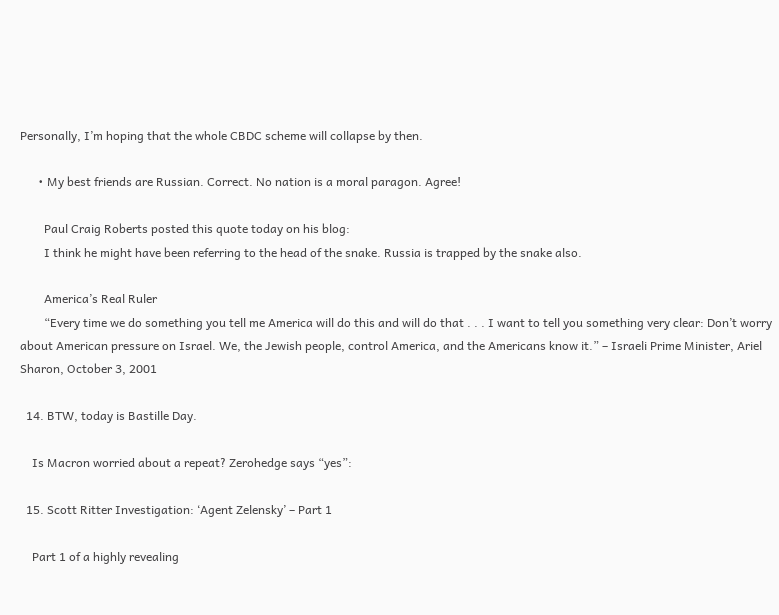Personally, I’m hoping that the whole CBDC scheme will collapse by then.

      • My best friends are Russian. Correct. No nation is a moral paragon. Agree!

        Paul Craig Roberts posted this quote today on his blog:
        I think he might have been referring to the head of the snake. Russia is trapped by the snake also.

        America’s Real Ruler
        “Every time we do something you tell me America will do this and will do that . . . I want to tell you something very clear: Don’t worry about American pressure on Israel. We, the Jewish people, control America, and the Americans know it.” – Israeli Prime Minister, Ariel Sharon, October 3, 2001

  14. BTW, today is Bastille Day.

    Is Macron worried about a repeat? Zerohedge says “yes”:

  15. Scott Ritter Investigation: ‘Agent Zelensky’ – Part 1

    Part 1 of a highly revealing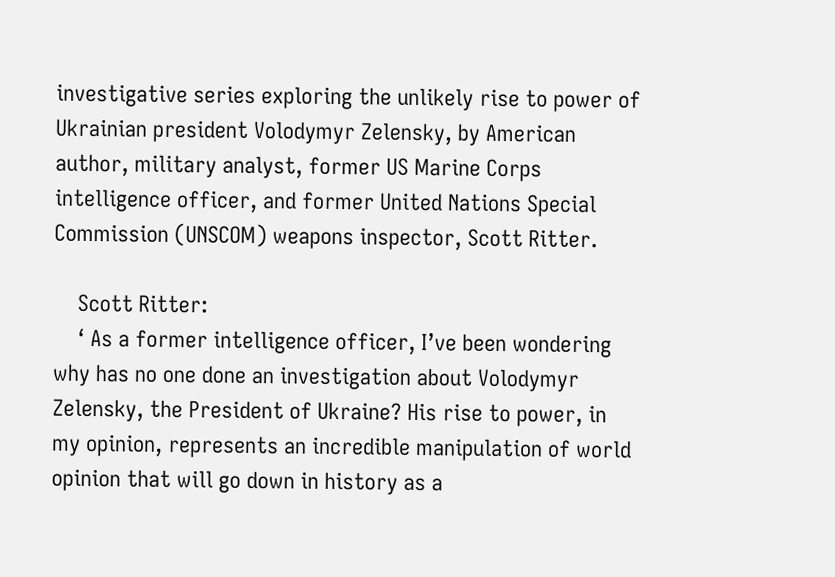investigative series exploring the unlikely rise to power of Ukrainian president Volodymyr Zelensky, by American author, military analyst, former US Marine Corps intelligence officer, and former United Nations Special Commission (UNSCOM) weapons inspector, Scott Ritter.

    Scott Ritter:
    ‘ As a former intelligence officer, I’ve been wondering why has no one done an investigation about Volodymyr Zelensky, the President of Ukraine? His rise to power, in my opinion, represents an incredible manipulation of world opinion that will go down in history as a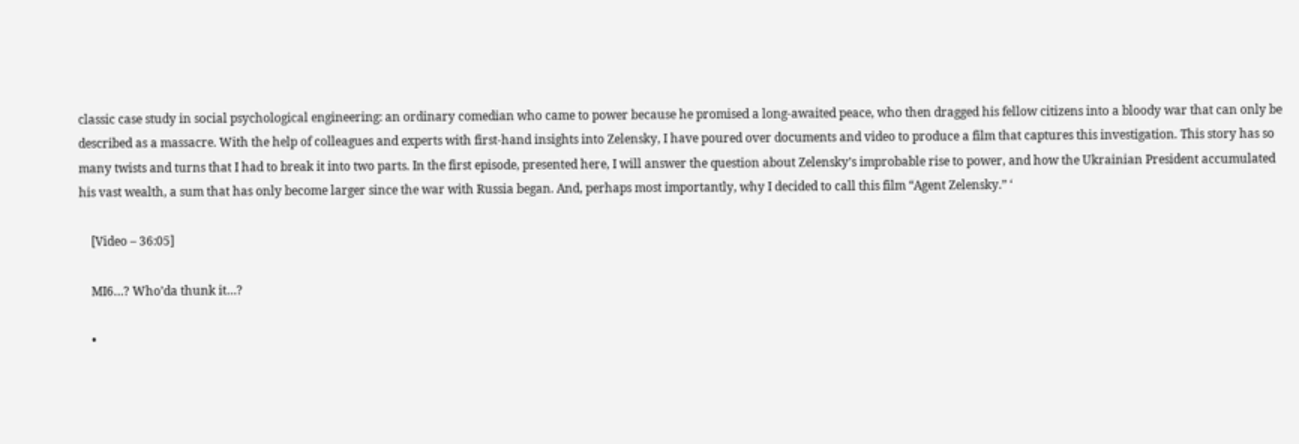classic case study in social psychological engineering: an ordinary comedian who came to power because he promised a long-awaited peace, who then dragged his fellow citizens into a bloody war that can only be described as a massacre. With the help of colleagues and experts with first-hand insights into Zelensky, I have poured over documents and video to produce a film that captures this investigation. This story has so many twists and turns that I had to break it into two parts. In the first episode, presented here, I will answer the question about Zelensky’s improbable rise to power, and how the Ukrainian President accumulated his vast wealth, a sum that has only become larger since the war with Russia began. And, perhaps most importantly, why I decided to call this film “Agent Zelensky.” ‘

    [Video – 36:05]

    MI6…? Who’da thunk it…?

    •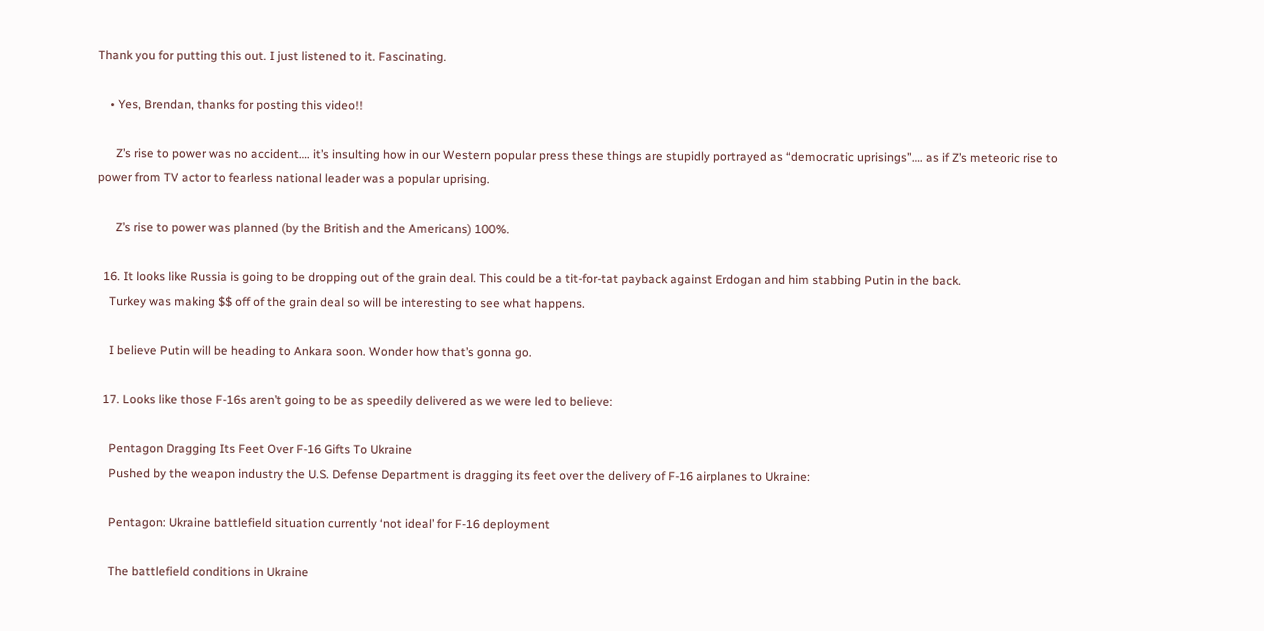Thank you for putting this out. I just listened to it. Fascinating.

    • Yes, Brendan, thanks for posting this video!!

      Z’s rise to power was no accident…. it’s insulting how in our Western popular press these things are stupidly portrayed as “democratic uprisings”…. as if Z’s meteoric rise to power from TV actor to fearless national leader was a popular uprising.

      Z’s rise to power was planned (by the British and the Americans) 100%.

  16. It looks like Russia is going to be dropping out of the grain deal. This could be a tit-for-tat payback against Erdogan and him stabbing Putin in the back.
    Turkey was making $$ off of the grain deal so will be interesting to see what happens.

    I believe Putin will be heading to Ankara soon. Wonder how that’s gonna go.

  17. Looks like those F-16s aren’t going to be as speedily delivered as we were led to believe:

    Pentagon Dragging Its Feet Over F-16 Gifts To Ukraine
    Pushed by the weapon industry the U.S. Defense Department is dragging its feet over the delivery of F-16 airplanes to Ukraine:

    Pentagon: Ukraine battlefield situation currently ‘not ideal’ for F-16 deployment

    The battlefield conditions in Ukraine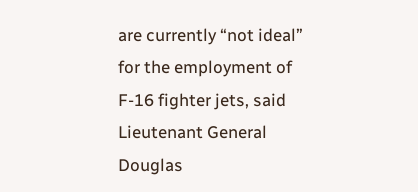are currently “not ideal” for the employment of F-16 fighter jets, said Lieutenant General Douglas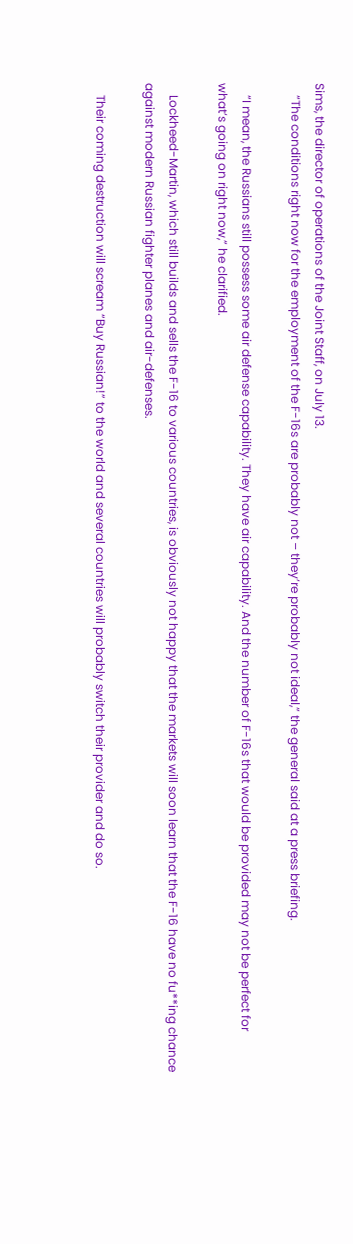Sims, the director of operations of the Joint Staff, on July 13.
    “The conditions right now for the employment of the F-16s are probably not – they’re probably not ideal,” the general said at a press briefing.

    “I mean, the Russians still possess some air defense capability. They have air capability. And the number of F-16s that would be provided may not be perfect for what’s going on right now,” he clarified.

    Lockheed-Martin, which still builds and sells the F-16 to various countries, is obviously not happy that the markets will soon learn that the F-16 have no fu**ing chance against modern Russian fighter planes and air-defenses.

    Their coming destruction will scream “Buy Russian!” to the world and several countries will probably switch their provider and do so.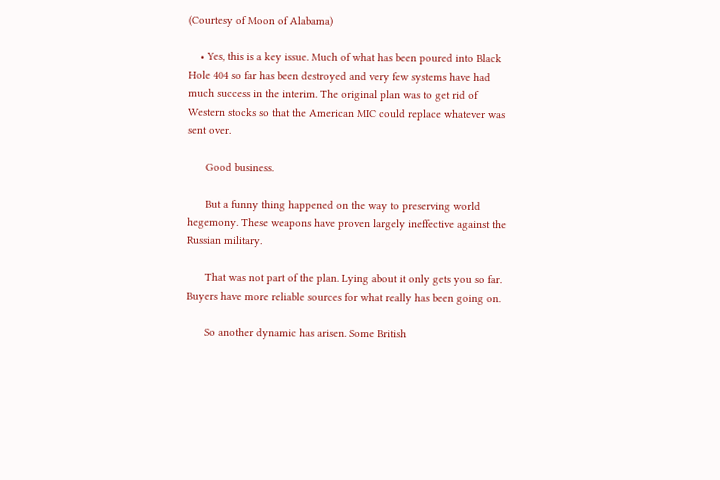(Courtesy of Moon of Alabama)

    • Yes, this is a key issue. Much of what has been poured into Black Hole 404 so far has been destroyed and very few systems have had much success in the interim. The original plan was to get rid of Western stocks so that the American MIC could replace whatever was sent over.

      Good business.

      But a funny thing happened on the way to preserving world hegemony. These weapons have proven largely ineffective against the Russian military.

      That was not part of the plan. Lying about it only gets you so far. Buyers have more reliable sources for what really has been going on.

      So another dynamic has arisen. Some British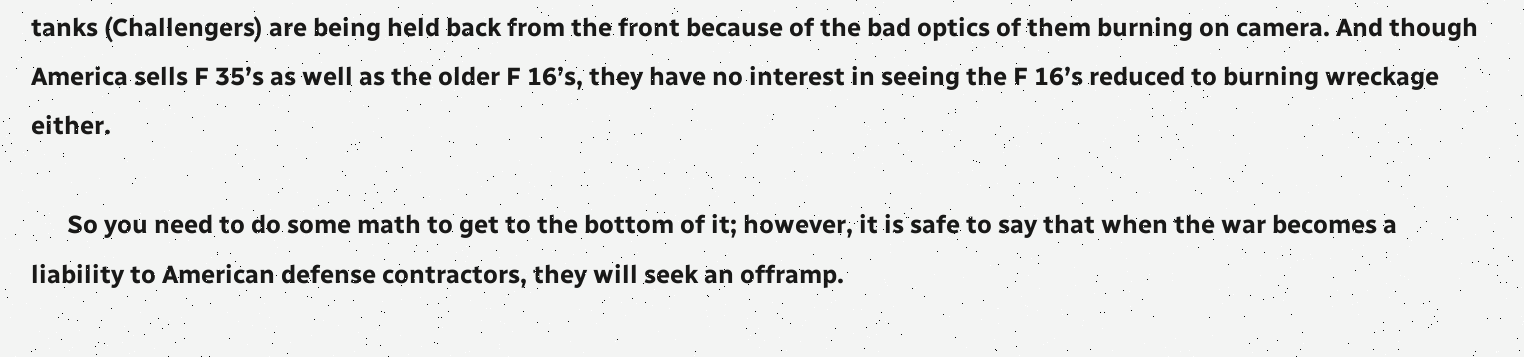tanks (Challengers) are being held back from the front because of the bad optics of them burning on camera. And though America sells F 35’s as well as the older F 16’s, they have no interest in seeing the F 16’s reduced to burning wreckage either.

      So you need to do some math to get to the bottom of it; however, it is safe to say that when the war becomes a liability to American defense contractors, they will seek an offramp.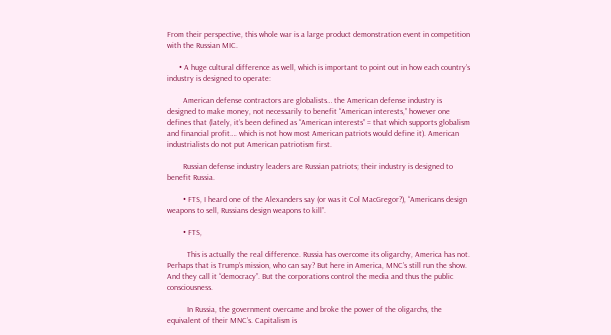From their perspective, this whole war is a large product demonstration event in competition with the Russian MIC.

      • A huge cultural difference as well, which is important to point out in how each country’s industry is designed to operate:

        American defense contractors are globalists… the American defense industry is designed to make money, not necessarily to benefit “American interests,” however one defines that (lately, it’s been defined as “American interests” = that which supports globalism and financial profit…. which is not how most American patriots would define it). American industrialists do not put American patriotism first.

        Russian defense industry leaders are Russian patriots; their industry is designed to benefit Russia.

        • FTS, I heard one of the Alexanders say (or was it Col MacGregor?), “Americans design weapons to sell, Russians design weapons to kill”.

        • FTS,

          This is actually the real difference. Russia has overcome its oligarchy, America has not. Perhaps that is Trump’s mission, who can say? But here in America, MNC’s still run the show. And they call it “democracy”. But the corporations control the media and thus the public consciousness.

          In Russia, the government overcame and broke the power of the oligarchs, the equivalent of their MNC’s. Capitalism is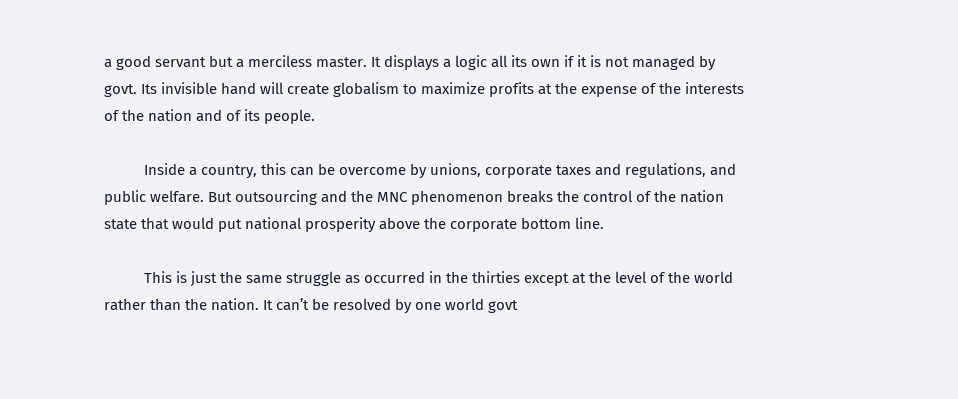a good servant but a merciless master. It displays a logic all its own if it is not managed by govt. Its invisible hand will create globalism to maximize profits at the expense of the interests of the nation and of its people.

          Inside a country, this can be overcome by unions, corporate taxes and regulations, and public welfare. But outsourcing and the MNC phenomenon breaks the control of the nation state that would put national prosperity above the corporate bottom line.

          This is just the same struggle as occurred in the thirties except at the level of the world rather than the nation. It can’t be resolved by one world govt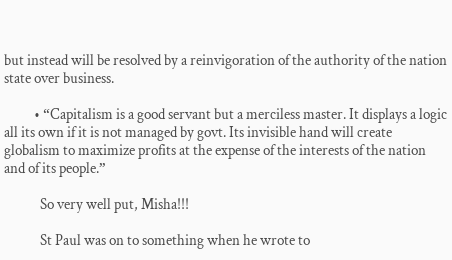but instead will be resolved by a reinvigoration of the authority of the nation state over business.

          • “Capitalism is a good servant but a merciless master. It displays a logic all its own if it is not managed by govt. Its invisible hand will create globalism to maximize profits at the expense of the interests of the nation and of its people.”

            So very well put, Misha!!!

            St Paul was on to something when he wrote to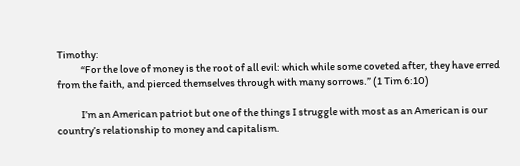Timothy:
            “For the love of money is the root of all evil: which while some coveted after, they have erred from the faith, and pierced themselves through with many sorrows.” (1 Tim 6:10)

            I’m an American patriot but one of the things I struggle with most as an American is our country’s relationship to money and capitalism.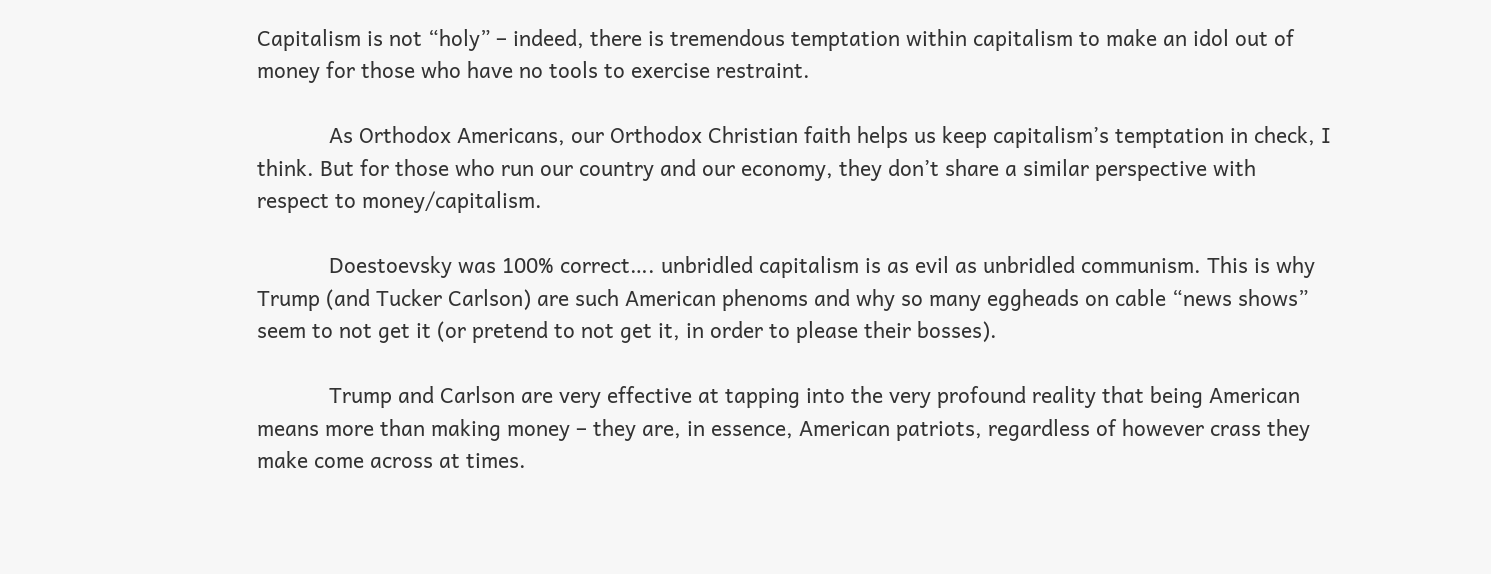Capitalism is not “holy” – indeed, there is tremendous temptation within capitalism to make an idol out of money for those who have no tools to exercise restraint.

            As Orthodox Americans, our Orthodox Christian faith helps us keep capitalism’s temptation in check, I think. But for those who run our country and our economy, they don’t share a similar perspective with respect to money/capitalism.

            Doestoevsky was 100% correct…. unbridled capitalism is as evil as unbridled communism. This is why Trump (and Tucker Carlson) are such American phenoms and why so many eggheads on cable “news shows” seem to not get it (or pretend to not get it, in order to please their bosses).

            Trump and Carlson are very effective at tapping into the very profound reality that being American means more than making money – they are, in essence, American patriots, regardless of however crass they make come across at times.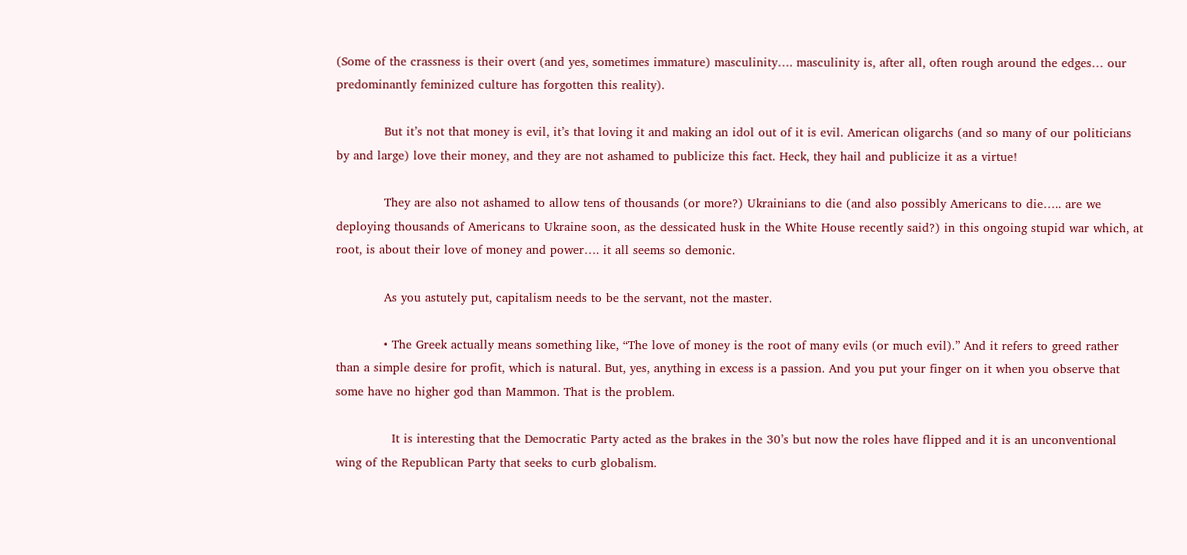(Some of the crassness is their overt (and yes, sometimes immature) masculinity…. masculinity is, after all, often rough around the edges… our predominantly feminized culture has forgotten this reality).

            But it’s not that money is evil, it’s that loving it and making an idol out of it is evil. American oligarchs (and so many of our politicians by and large) love their money, and they are not ashamed to publicize this fact. Heck, they hail and publicize it as a virtue!

            They are also not ashamed to allow tens of thousands (or more?) Ukrainians to die (and also possibly Americans to die….. are we deploying thousands of Americans to Ukraine soon, as the dessicated husk in the White House recently said?) in this ongoing stupid war which, at root, is about their love of money and power…. it all seems so demonic.

            As you astutely put, capitalism needs to be the servant, not the master.

            • The Greek actually means something like, “The love of money is the root of many evils (or much evil).” And it refers to greed rather than a simple desire for profit, which is natural. But, yes, anything in excess is a passion. And you put your finger on it when you observe that some have no higher god than Mammon. That is the problem.

              It is interesting that the Democratic Party acted as the brakes in the 30’s but now the roles have flipped and it is an unconventional wing of the Republican Party that seeks to curb globalism.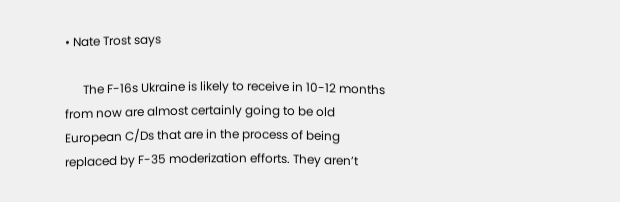• Nate Trost says

      The F-16s Ukraine is likely to receive in 10-12 months from now are almost certainly going to be old European C/Ds that are in the process of being replaced by F-35 moderization efforts. They aren’t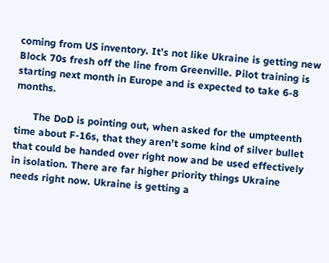coming from US inventory. It’s not like Ukraine is getting new Block 70s fresh off the line from Greenville. Pilot training is starting next month in Europe and is expected to take 6-8 months.

      The DoD is pointing out, when asked for the umpteenth time about F-16s, that they aren’t some kind of silver bullet that could be handed over right now and be used effectively in isolation. There are far higher priority things Ukraine needs right now. Ukraine is getting a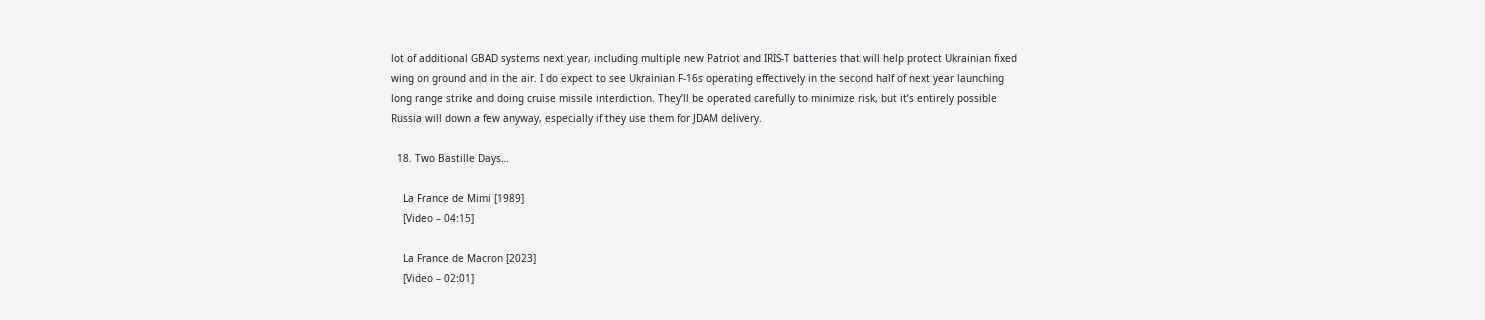lot of additional GBAD systems next year, including multiple new Patriot and IRIS-T batteries that will help protect Ukrainian fixed wing on ground and in the air. I do expect to see Ukrainian F-16s operating effectively in the second half of next year launching long range strike and doing cruise missile interdiction. They’ll be operated carefully to minimize risk, but it’s entirely possible Russia will down a few anyway, especially if they use them for JDAM delivery.

  18. Two Bastille Days…

    La France de Mimi [1989]
    [Video – 04:15]

    La France de Macron [2023]
    [Video – 02:01]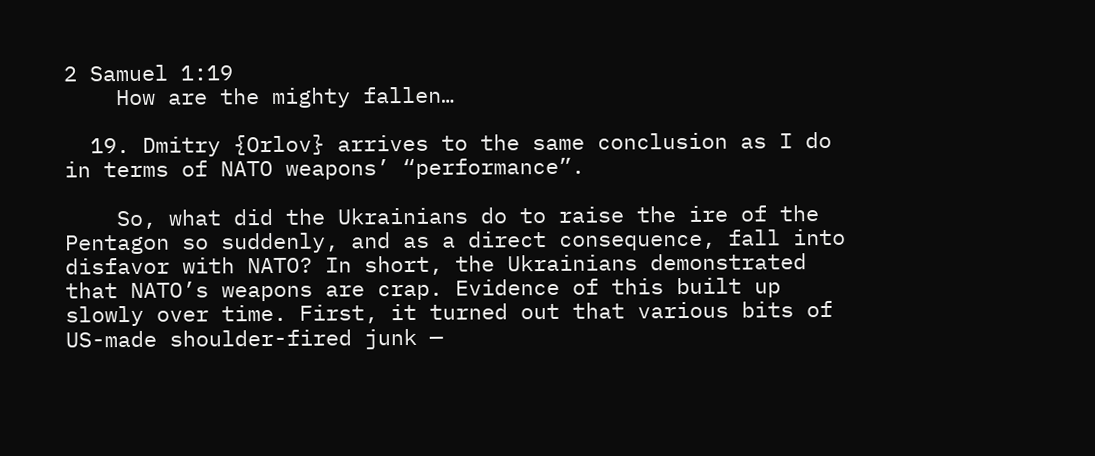2 Samuel 1:19
    How are the mighty fallen…

  19. Dmitry {Orlov} arrives to the same conclusion as I do in terms of NATO weapons’ “performance”.

    So, what did the Ukrainians do to raise the ire of the Pentagon so suddenly, and as a direct consequence, fall into disfavor with NATO? In short, the Ukrainians demonstrated that NATO’s weapons are crap. Evidence of this built up slowly over time. First, it turned out that various bits of US-made shoulder-fired junk —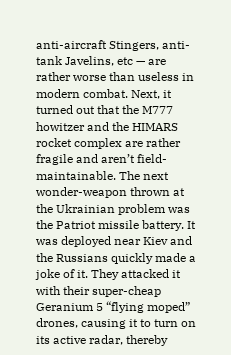anti-aircraft Stingers, anti-tank Javelins, etc — are rather worse than useless in modern combat. Next, it turned out that the M777 howitzer and the HIMARS rocket complex are rather fragile and aren’t field-maintainable. The next wonder-weapon thrown at the Ukrainian problem was the Patriot missile battery. It was deployed near Kiev and the Russians quickly made a joke of it. They attacked it with their super-cheap Geranium 5 “flying moped” drones, causing it to turn on its active radar, thereby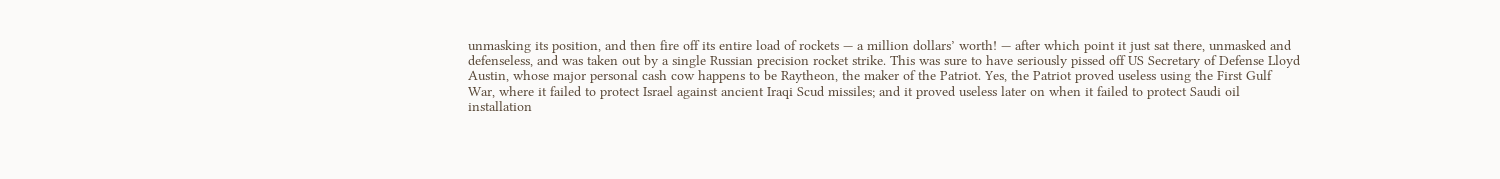unmasking its position, and then fire off its entire load of rockets — a million dollars’ worth! — after which point it just sat there, unmasked and defenseless, and was taken out by a single Russian precision rocket strike. This was sure to have seriously pissed off US Secretary of Defense Lloyd Austin, whose major personal cash cow happens to be Raytheon, the maker of the Patriot. Yes, the Patriot proved useless using the First Gulf War, where it failed to protect Israel against ancient Iraqi Scud missiles; and it proved useless later on when it failed to protect Saudi oil installation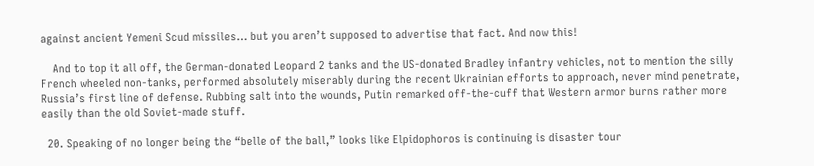against ancient Yemeni Scud missiles… but you aren’t supposed to advertise that fact. And now this!

    And to top it all off, the German-donated Leopard 2 tanks and the US-donated Bradley infantry vehicles, not to mention the silly French wheeled non-tanks, performed absolutely miserably during the recent Ukrainian efforts to approach, never mind penetrate, Russia’s first line of defense. Rubbing salt into the wounds, Putin remarked off-the-cuff that Western armor burns rather more easily than the old Soviet-made stuff.

  20. Speaking of no longer being the “belle of the ball,” looks like Elpidophoros is continuing is disaster tour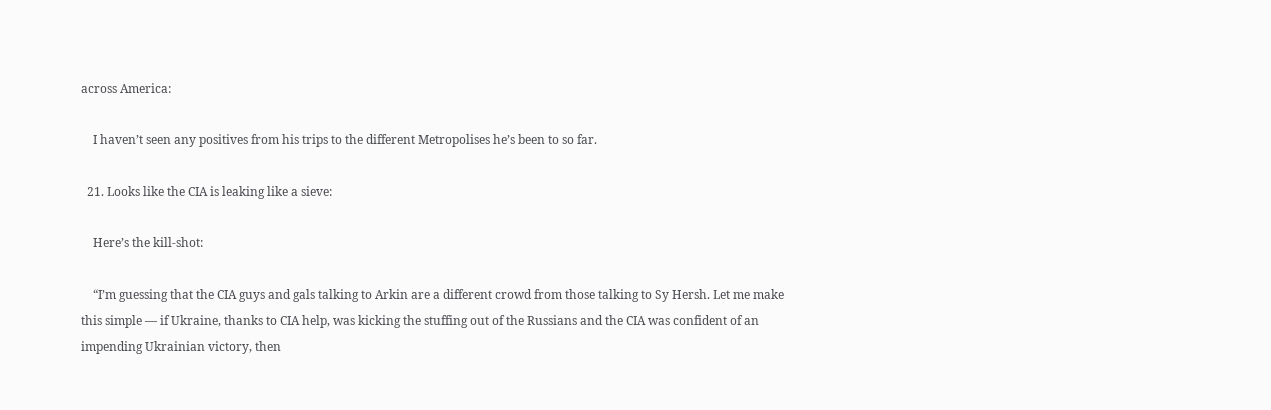across America:

    I haven’t seen any positives from his trips to the different Metropolises he’s been to so far.

  21. Looks like the CIA is leaking like a sieve:

    Here’s the kill-shot:

    “I’m guessing that the CIA guys and gals talking to Arkin are a different crowd from those talking to Sy Hersh. Let me make this simple — if Ukraine, thanks to CIA help, was kicking the stuffing out of the Russians and the CIA was confident of an impending Ukrainian victory, then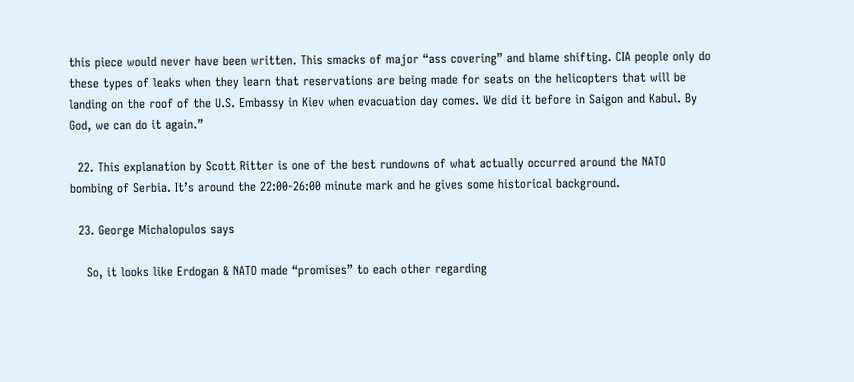this piece would never have been written. This smacks of major “ass covering” and blame shifting. CIA people only do these types of leaks when they learn that reservations are being made for seats on the helicopters that will be landing on the roof of the U.S. Embassy in Kiev when evacuation day comes. We did it before in Saigon and Kabul. By God, we can do it again.”

  22. This explanation by Scott Ritter is one of the best rundowns of what actually occurred around the NATO bombing of Serbia. It’s around the 22:00-26:00 minute mark and he gives some historical background.

  23. George Michalopulos says

    So, it looks like Erdogan & NATO made “promises” to each other regarding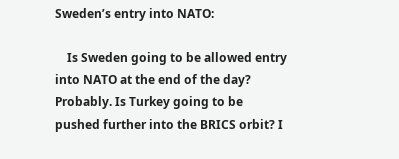Sweden’s entry into NATO:

    Is Sweden going to be allowed entry into NATO at the end of the day? Probably. Is Turkey going to be pushed further into the BRICS orbit? I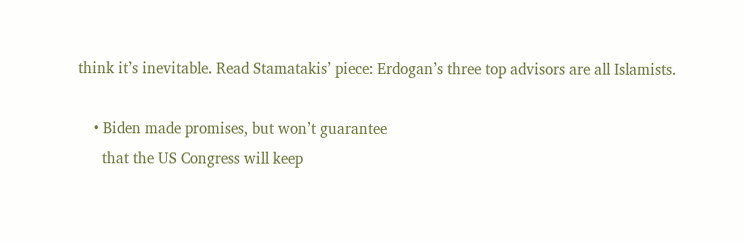think it’s inevitable. Read Stamatakis’ piece: Erdogan’s three top advisors are all Islamists.

    • Biden made promises, but won’t guarantee
      that the US Congress will keep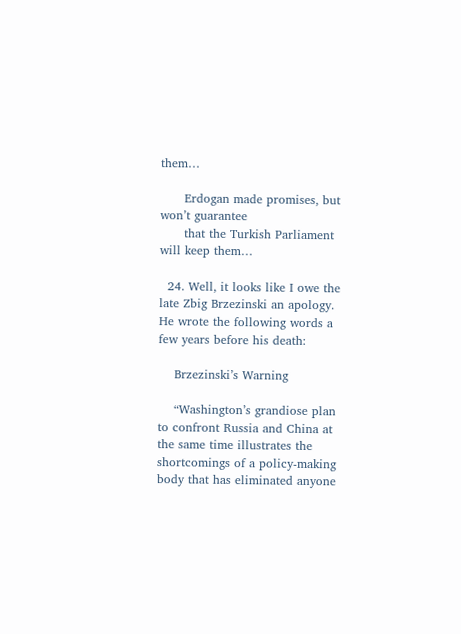them…

      Erdogan made promises, but won’t guarantee
      that the Turkish Parliament will keep them…

  24. Well, it looks like I owe the late Zbig Brzezinski an apology. He wrote the following words a few years before his death:

    Brzezinski’s Warning

    “Washington’s grandiose plan to confront Russia and China at the same time illustrates the shortcomings of a policy-making body that has eliminated anyone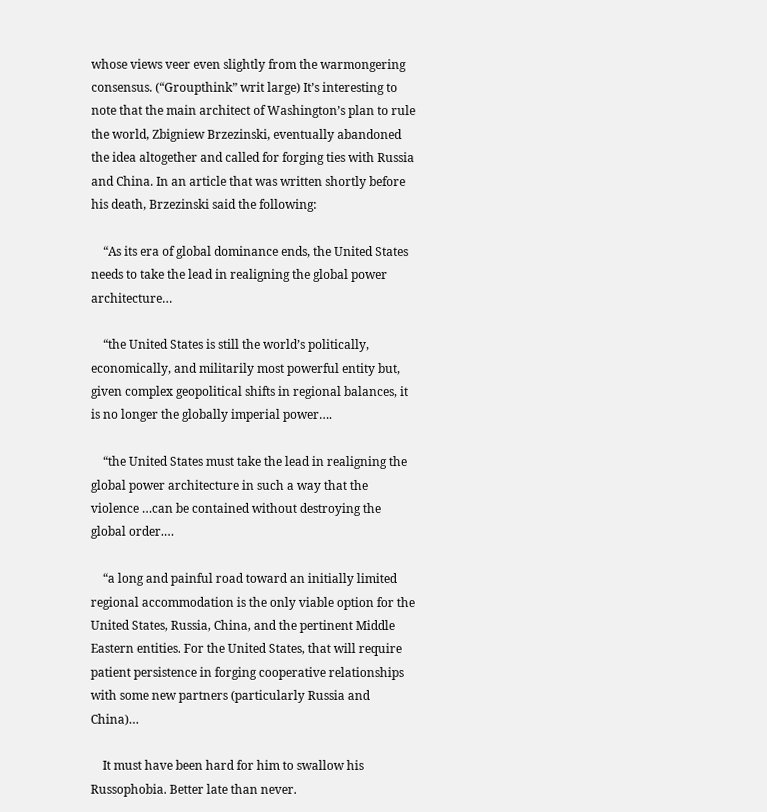whose views veer even slightly from the warmongering consensus. (“Groupthink” writ large) It’s interesting to note that the main architect of Washington’s plan to rule the world, Zbigniew Brzezinski, eventually abandoned the idea altogether and called for forging ties with Russia and China. In an article that was written shortly before his death, Brzezinski said the following:

    “As its era of global dominance ends, the United States needs to take the lead in realigning the global power architecture…

    “the United States is still the world’s politically, economically, and militarily most powerful entity but, given complex geopolitical shifts in regional balances, it is no longer the globally imperial power….

    “the United States must take the lead in realigning the global power architecture in such a way that the violence …can be contained without destroying the global order.…

    “a long and painful road toward an initially limited regional accommodation is the only viable option for the United States, Russia, China, and the pertinent Middle Eastern entities. For the United States, that will require patient persistence in forging cooperative relationships with some new partners (particularly Russia and China)…

    It must have been hard for him to swallow his Russophobia. Better late than never.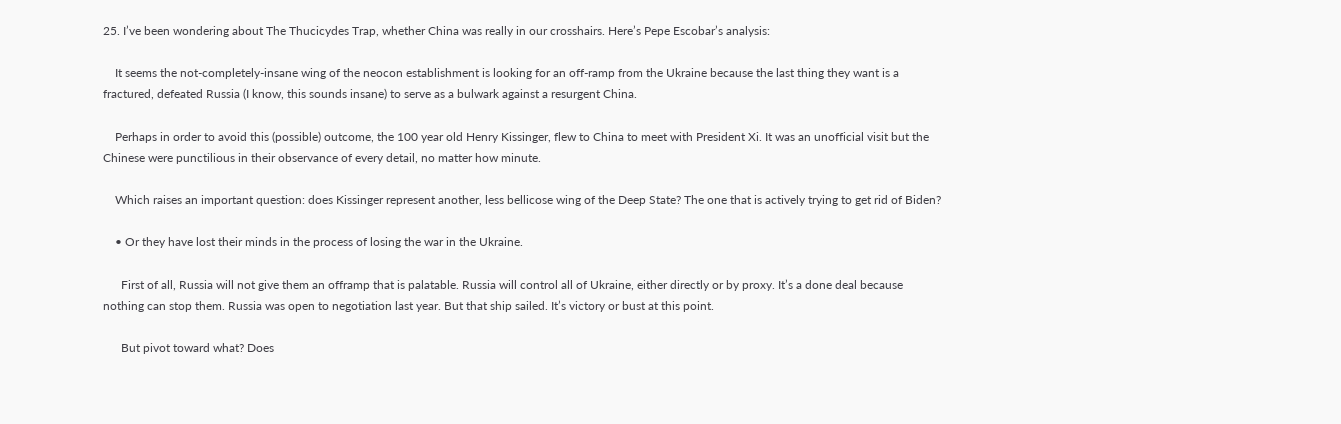25. I’ve been wondering about The Thucicydes Trap, whether China was really in our crosshairs. Here’s Pepe Escobar’s analysis:

    It seems the not-completely-insane wing of the neocon establishment is looking for an off-ramp from the Ukraine because the last thing they want is a fractured, defeated Russia (I know, this sounds insane) to serve as a bulwark against a resurgent China.

    Perhaps in order to avoid this (possible) outcome, the 100 year old Henry Kissinger, flew to China to meet with President Xi. It was an unofficial visit but the Chinese were punctilious in their observance of every detail, no matter how minute.

    Which raises an important question: does Kissinger represent another, less bellicose wing of the Deep State? The one that is actively trying to get rid of Biden?

    • Or they have lost their minds in the process of losing the war in the Ukraine.

      First of all, Russia will not give them an offramp that is palatable. Russia will control all of Ukraine, either directly or by proxy. It’s a done deal because nothing can stop them. Russia was open to negotiation last year. But that ship sailed. It’s victory or bust at this point.

      But pivot toward what? Does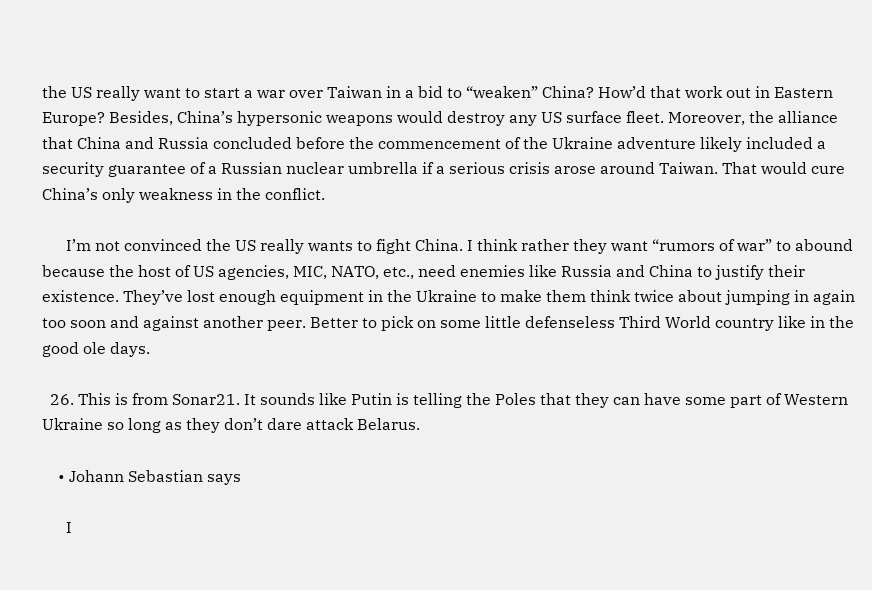the US really want to start a war over Taiwan in a bid to “weaken” China? How’d that work out in Eastern Europe? Besides, China’s hypersonic weapons would destroy any US surface fleet. Moreover, the alliance that China and Russia concluded before the commencement of the Ukraine adventure likely included a security guarantee of a Russian nuclear umbrella if a serious crisis arose around Taiwan. That would cure China’s only weakness in the conflict.

      I’m not convinced the US really wants to fight China. I think rather they want “rumors of war” to abound because the host of US agencies, MIC, NATO, etc., need enemies like Russia and China to justify their existence. They’ve lost enough equipment in the Ukraine to make them think twice about jumping in again too soon and against another peer. Better to pick on some little defenseless Third World country like in the good ole days.

  26. This is from Sonar21. It sounds like Putin is telling the Poles that they can have some part of Western Ukraine so long as they don’t dare attack Belarus.

    • Johann Sebastian says

      I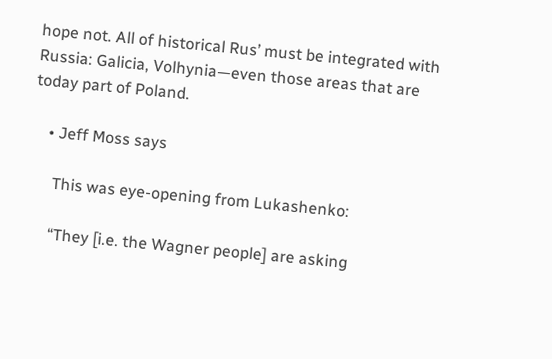hope not. All of historical Rus’ must be integrated with Russia: Galicia, Volhynia—even those areas that are today part of Poland.

    • Jeff Moss says

      This was eye-opening from Lukashenko:

      “They [i.e. the Wagner people] are asking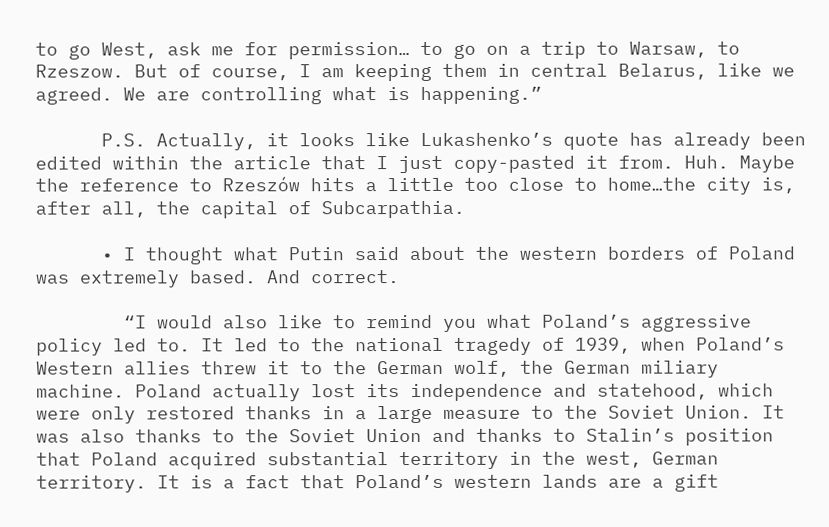to go West, ask me for permission… to go on a trip to Warsaw, to Rzeszow. But of course, I am keeping them in central Belarus, like we agreed. We are controlling what is happening.”

      P.S. Actually, it looks like Lukashenko’s quote has already been edited within the article that I just copy-pasted it from. Huh. Maybe the reference to Rzeszów hits a little too close to home…the city is, after all, the capital of Subcarpathia.

      • I thought what Putin said about the western borders of Poland was extremely based. And correct.

        “I would also like to remind you what Poland’s aggressive policy led to. It led to the national tragedy of 1939, when Poland’s Western allies threw it to the German wolf, the German miliary machine. Poland actually lost its independence and statehood, which were only restored thanks in a large measure to the Soviet Union. It was also thanks to the Soviet Union and thanks to Stalin’s position that Poland acquired substantial territory in the west, German territory. It is a fact that Poland’s western lands are a gift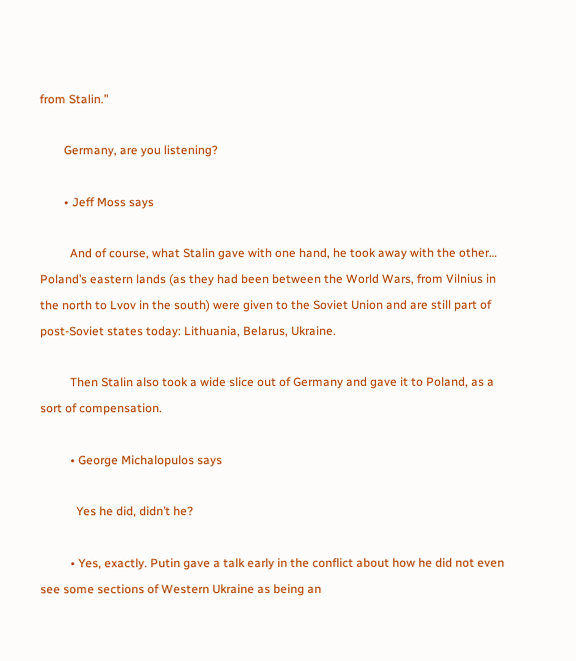from Stalin.”

        Germany, are you listening?

        • Jeff Moss says

          And of course, what Stalin gave with one hand, he took away with the other… Poland’s eastern lands (as they had been between the World Wars, from Vilnius in the north to Lvov in the south) were given to the Soviet Union and are still part of post-Soviet states today: Lithuania, Belarus, Ukraine.

          Then Stalin also took a wide slice out of Germany and gave it to Poland, as a sort of compensation.

          • George Michalopulos says

            Yes he did, didn’t he?

          • Yes, exactly. Putin gave a talk early in the conflict about how he did not even see some sections of Western Ukraine as being an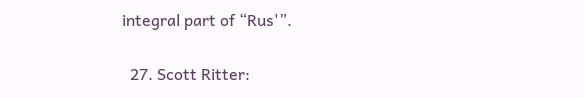integral part of “Rus'”.

  27. Scott Ritter: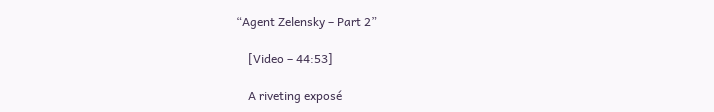“Agent Zelensky – Part 2”

    [Video – 44:53]

    A riveting exposé